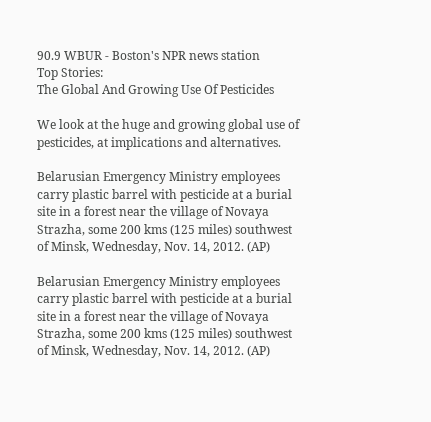90.9 WBUR - Boston's NPR news station
Top Stories:
The Global And Growing Use Of Pesticides

We look at the huge and growing global use of pesticides, at implications and alternatives.

Belarusian Emergency Ministry employees carry plastic barrel with pesticide at a burial site in a forest near the village of Novaya Strazha, some 200 kms (125 miles) southwest of Minsk, Wednesday, Nov. 14, 2012. (AP)

Belarusian Emergency Ministry employees carry plastic barrel with pesticide at a burial site in a forest near the village of Novaya Strazha, some 200 kms (125 miles) southwest of Minsk, Wednesday, Nov. 14, 2012. (AP)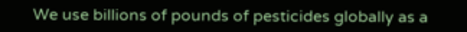We use billions of pounds of pesticides globally as a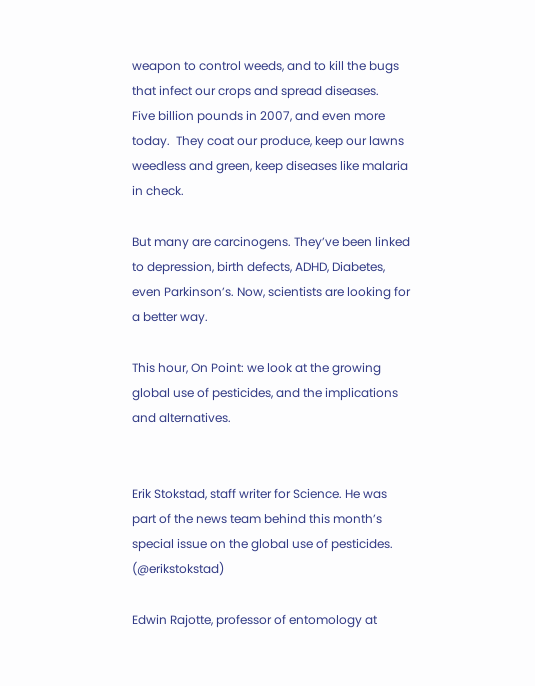weapon to control weeds, and to kill the bugs that infect our crops and spread diseases.   Five billion pounds in 2007, and even more today.  They coat our produce, keep our lawns weedless and green, keep diseases like malaria in check.

But many are carcinogens. They’ve been linked to depression, birth defects, ADHD, Diabetes, even Parkinson’s. Now, scientists are looking for a better way.

This hour, On Point: we look at the growing global use of pesticides, and the implications and alternatives.


Erik Stokstad, staff writer for Science. He was part of the news team behind this month’s special issue on the global use of pesticides. (@erikstokstad)

Edwin Rajotte, professor of entomology at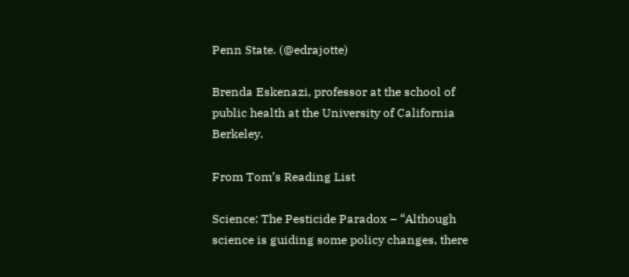Penn State. (@edrajotte)

Brenda Eskenazi, professor at the school of public health at the University of California Berkeley.

From Tom’s Reading List

Science: The Pesticide Paradox – “Although science is guiding some policy changes, there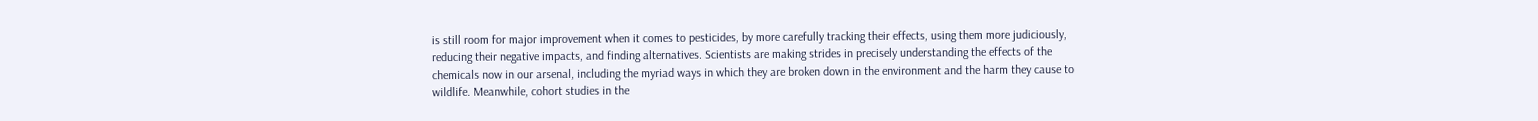is still room for major improvement when it comes to pesticides, by more carefully tracking their effects, using them more judiciously, reducing their negative impacts, and finding alternatives. Scientists are making strides in precisely understanding the effects of the chemicals now in our arsenal, including the myriad ways in which they are broken down in the environment and the harm they cause to wildlife. Meanwhile, cohort studies in the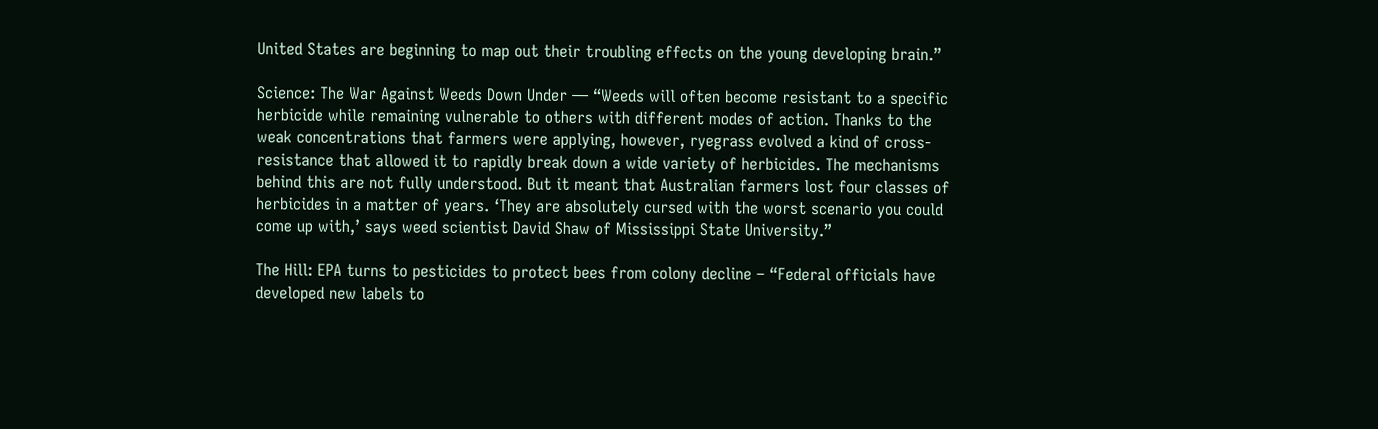United States are beginning to map out their troubling effects on the young developing brain.”

Science: The War Against Weeds Down Under — “Weeds will often become resistant to a specific herbicide while remaining vulnerable to others with different modes of action. Thanks to the weak concentrations that farmers were applying, however, ryegrass evolved a kind of cross-resistance that allowed it to rapidly break down a wide variety of herbicides. The mechanisms behind this are not fully understood. But it meant that Australian farmers lost four classes of herbicides in a matter of years. ‘They are absolutely cursed with the worst scenario you could come up with,’ says weed scientist David Shaw of Mississippi State University.”

The Hill: EPA turns to pesticides to protect bees from colony decline – “Federal officials have developed new labels to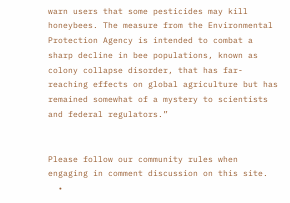warn users that some pesticides may kill honeybees. The measure from the Environmental Protection Agency is intended to combat a sharp decline in bee populations, known as colony collapse disorder, that has far-reaching effects on global agriculture but has remained somewhat of a mystery to scientists and federal regulators.”


Please follow our community rules when engaging in comment discussion on this site.
  •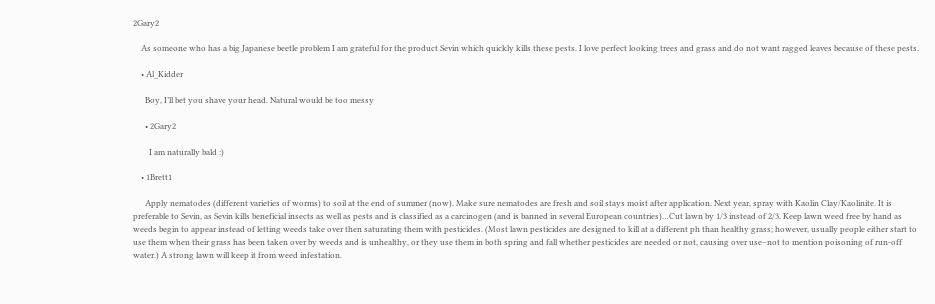2Gary2

    As someone who has a big Japanese beetle problem I am grateful for the product Sevin which quickly kills these pests. I love perfect looking trees and grass and do not want ragged leaves because of these pests.

    • Al_Kidder

      Boy, I’ll bet you shave your head. Natural would be too messy

      • 2Gary2

        I am naturally bald :)

    • 1Brett1

      Apply nematodes (different varieties of worms) to soil at the end of summer (now). Make sure nematodes are fresh and soil stays moist after application. Next year, spray with Kaolin Clay/Kaolinite. It is preferable to Sevin, as Sevin kills beneficial insects as well as pests and is classified as a carcinogen (and is banned in several European countries)…Cut lawn by 1/3 instead of 2/3. Keep lawn weed free by hand as weeds begin to appear instead of letting weeds take over then saturating them with pesticides. (Most lawn pesticides are designed to kill at a different ph than healthy grass; however, usually people either start to use them when their grass has been taken over by weeds and is unhealthy, or they use them in both spring and fall whether pesticides are needed or not, causing over use–not to mention poisoning of run-off water.) A strong lawn will keep it from weed infestation.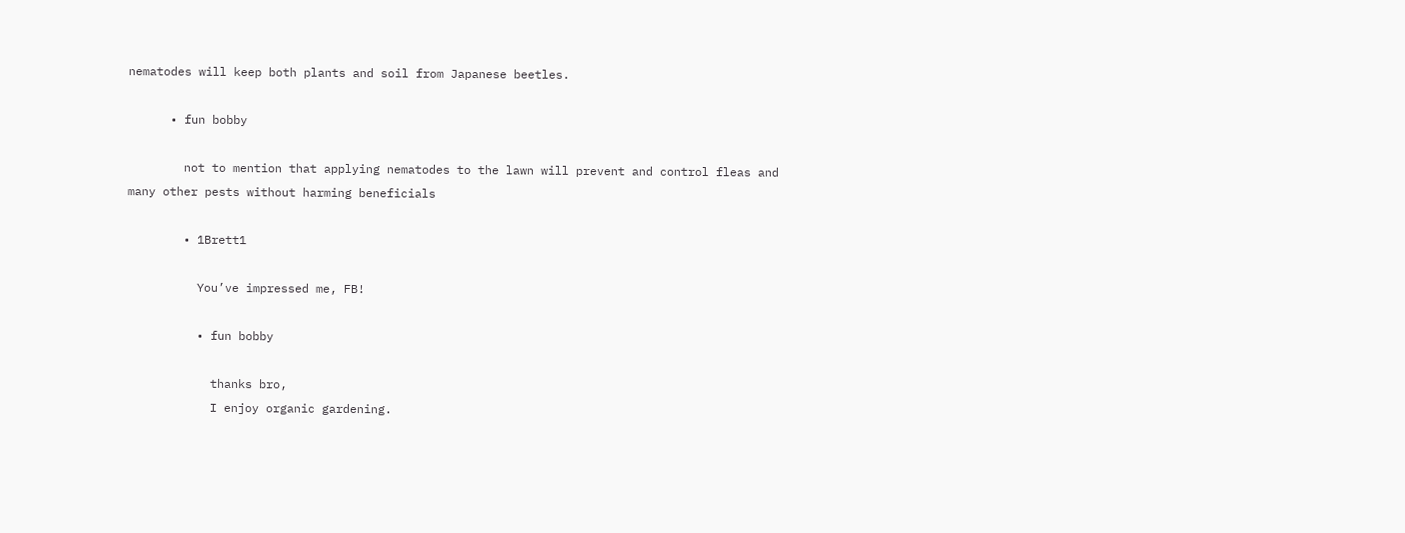nematodes will keep both plants and soil from Japanese beetles.

      • fun bobby

        not to mention that applying nematodes to the lawn will prevent and control fleas and many other pests without harming beneficials

        • 1Brett1

          You’ve impressed me, FB!

          • fun bobby

            thanks bro,
            I enjoy organic gardening.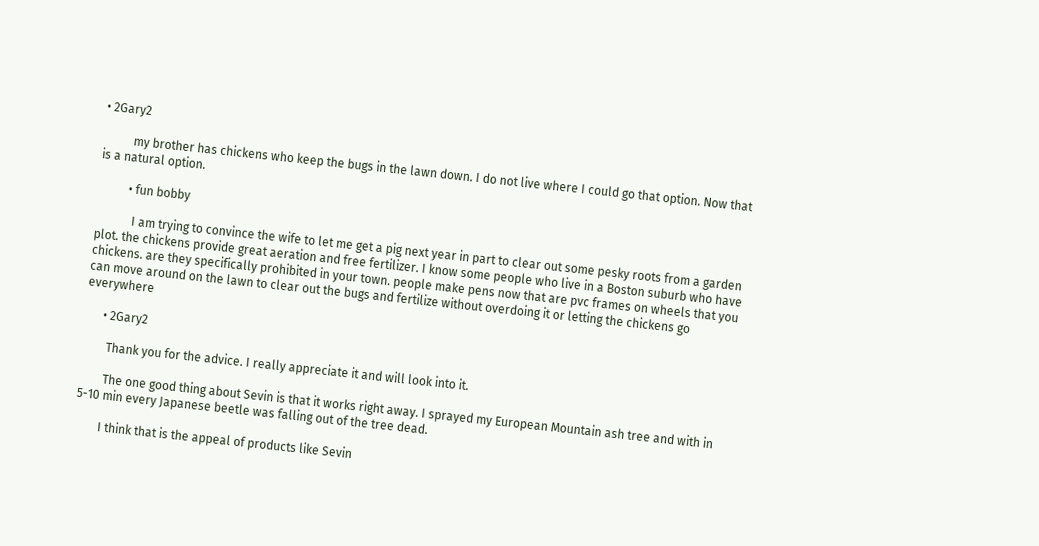• 2Gary2

          my brother has chickens who keep the bugs in the lawn down. I do not live where I could go that option. Now that is a natural option.

          • fun bobby

            I am trying to convince the wife to let me get a pig next year in part to clear out some pesky roots from a garden plot. the chickens provide great aeration and free fertilizer. I know some people who live in a Boston suburb who have chickens. are they specifically prohibited in your town. people make pens now that are pvc frames on wheels that you can move around on the lawn to clear out the bugs and fertilize without overdoing it or letting the chickens go everywhere

      • 2Gary2

        Thank you for the advice. I really appreciate it and will look into it.

        The one good thing about Sevin is that it works right away. I sprayed my European Mountain ash tree and with in 5-10 min every Japanese beetle was falling out of the tree dead.

        I think that is the appeal of products like Sevin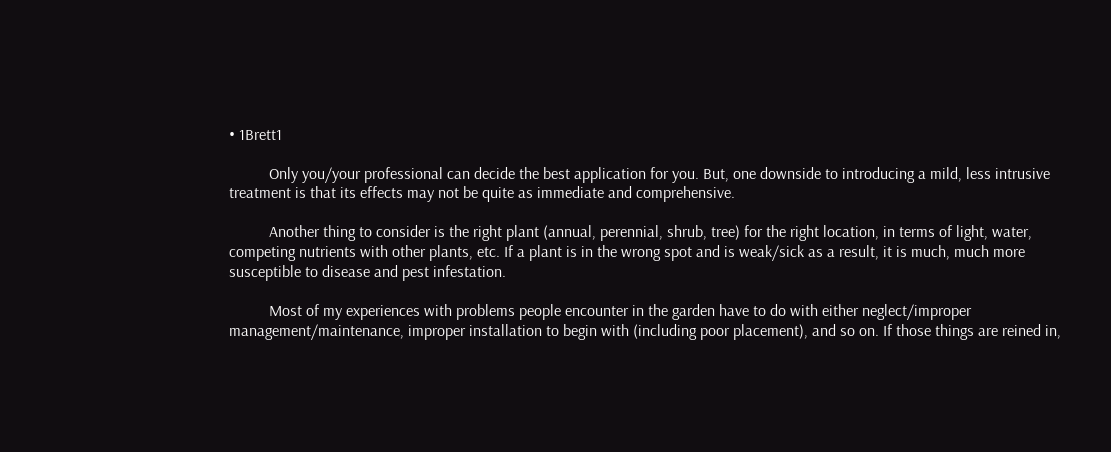• 1Brett1

          Only you/your professional can decide the best application for you. But, one downside to introducing a mild, less intrusive treatment is that its effects may not be quite as immediate and comprehensive.

          Another thing to consider is the right plant (annual, perennial, shrub, tree) for the right location, in terms of light, water, competing nutrients with other plants, etc. If a plant is in the wrong spot and is weak/sick as a result, it is much, much more susceptible to disease and pest infestation.

          Most of my experiences with problems people encounter in the garden have to do with either neglect/improper management/maintenance, improper installation to begin with (including poor placement), and so on. If those things are reined in,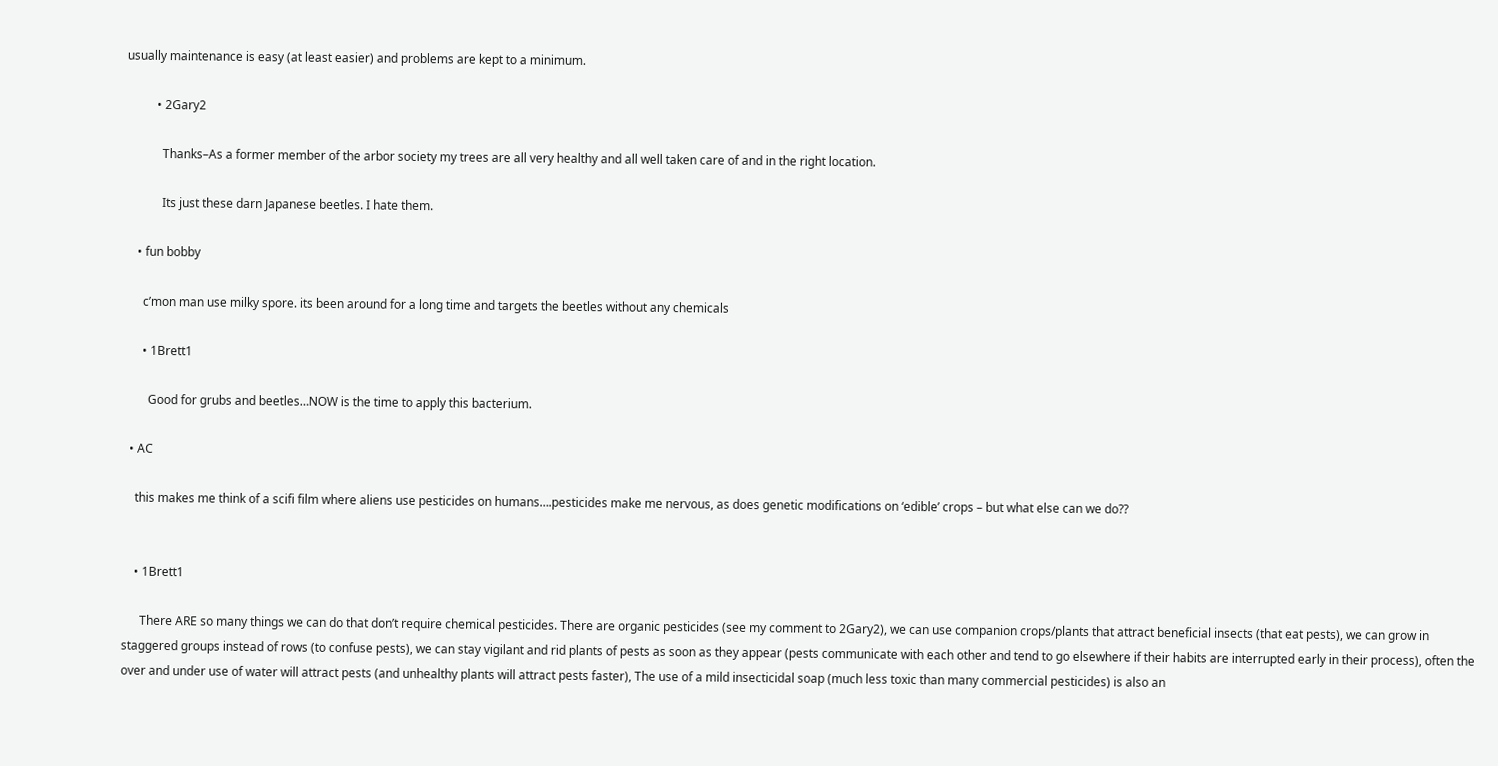usually maintenance is easy (at least easier) and problems are kept to a minimum.

          • 2Gary2

            Thanks–As a former member of the arbor society my trees are all very healthy and all well taken care of and in the right location.

            Its just these darn Japanese beetles. I hate them.

    • fun bobby

      c’mon man use milky spore. its been around for a long time and targets the beetles without any chemicals

      • 1Brett1

        Good for grubs and beetles…NOW is the time to apply this bacterium.

  • AC

    this makes me think of a scifi film where aliens use pesticides on humans….pesticides make me nervous, as does genetic modifications on ‘edible’ crops – but what else can we do??


    • 1Brett1

      There ARE so many things we can do that don’t require chemical pesticides. There are organic pesticides (see my comment to 2Gary2), we can use companion crops/plants that attract beneficial insects (that eat pests), we can grow in staggered groups instead of rows (to confuse pests), we can stay vigilant and rid plants of pests as soon as they appear (pests communicate with each other and tend to go elsewhere if their habits are interrupted early in their process), often the over and under use of water will attract pests (and unhealthy plants will attract pests faster), The use of a mild insecticidal soap (much less toxic than many commercial pesticides) is also an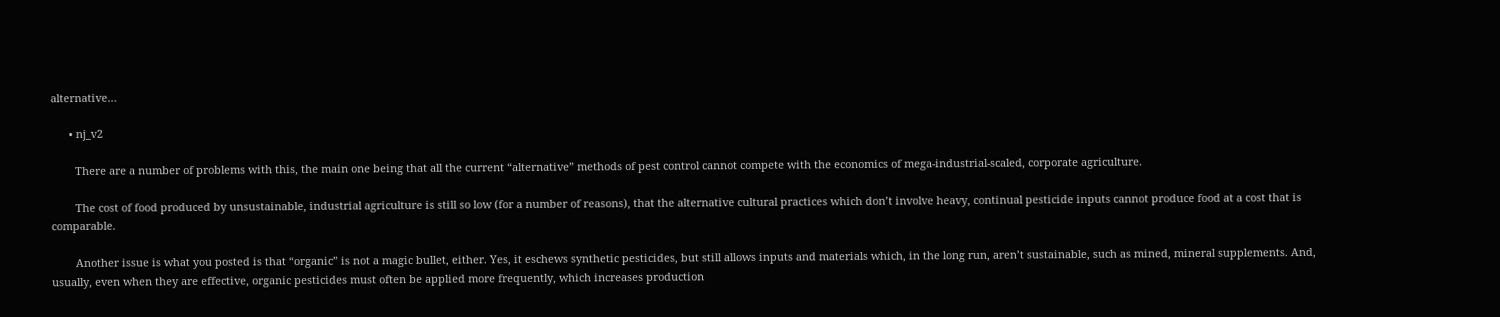alternative…

      • nj_v2

        There are a number of problems with this, the main one being that all the current “alternative” methods of pest control cannot compete with the economics of mega-industrial-scaled, corporate agriculture.

        The cost of food produced by unsustainable, industrial agriculture is still so low (for a number of reasons), that the alternative cultural practices which don’t involve heavy, continual pesticide inputs cannot produce food at a cost that is comparable.

        Another issue is what you posted is that “organic” is not a magic bullet, either. Yes, it eschews synthetic pesticides, but still allows inputs and materials which, in the long run, aren’t sustainable, such as mined, mineral supplements. And, usually, even when they are effective, organic pesticides must often be applied more frequently, which increases production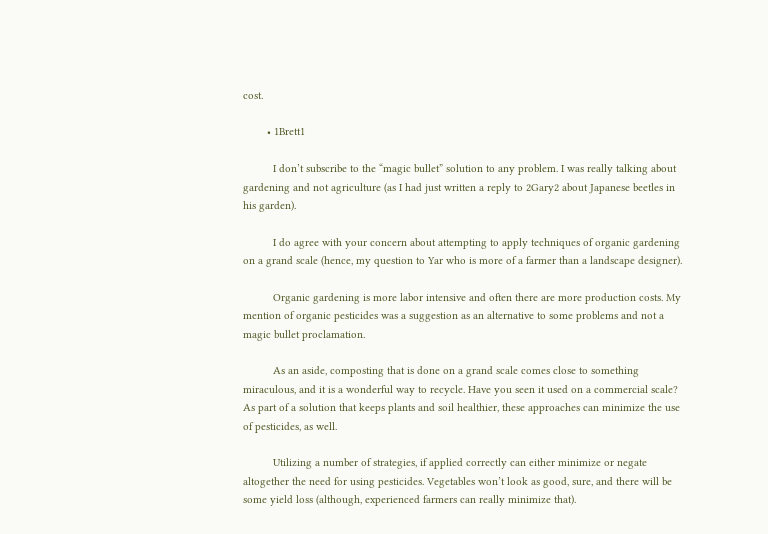cost.

        • 1Brett1

          I don’t subscribe to the “magic bullet” solution to any problem. I was really talking about gardening and not agriculture (as I had just written a reply to 2Gary2 about Japanese beetles in his garden).

          I do agree with your concern about attempting to apply techniques of organic gardening on a grand scale (hence, my question to Yar who is more of a farmer than a landscape designer).

          Organic gardening is more labor intensive and often there are more production costs. My mention of organic pesticides was a suggestion as an alternative to some problems and not a magic bullet proclamation.

          As an aside, composting that is done on a grand scale comes close to something miraculous, and it is a wonderful way to recycle. Have you seen it used on a commercial scale? As part of a solution that keeps plants and soil healthier, these approaches can minimize the use of pesticides, as well.

          Utilizing a number of strategies, if applied correctly can either minimize or negate altogether the need for using pesticides. Vegetables won’t look as good, sure, and there will be some yield loss (although, experienced farmers can really minimize that).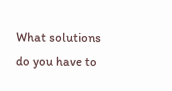What solutions do you have to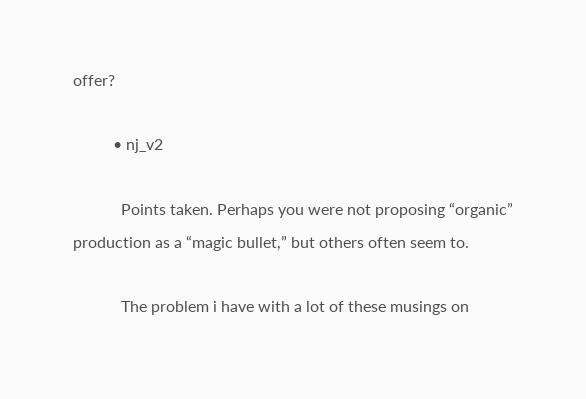offer?

          • nj_v2

            Points taken. Perhaps you were not proposing “organic” production as a “magic bullet,” but others often seem to.

            The problem i have with a lot of these musings on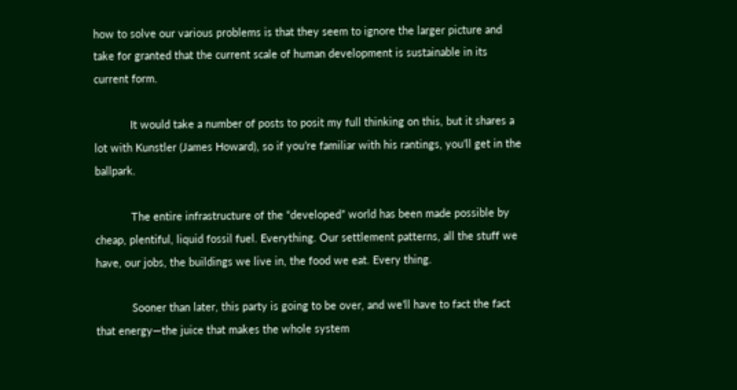how to solve our various problems is that they seem to ignore the larger picture and take for granted that the current scale of human development is sustainable in its current form.

            It would take a number of posts to posit my full thinking on this, but it shares a lot with Kunstler (James Howard), so if you’re familiar with his rantings, you’ll get in the ballpark.

            The entire infrastructure of the “developed” world has been made possible by cheap, plentiful, liquid fossil fuel. Everything. Our settlement patterns, all the stuff we have, our jobs, the buildings we live in, the food we eat. Every thing.

            Sooner than later, this party is going to be over, and we’ll have to fact the fact that energy—the juice that makes the whole system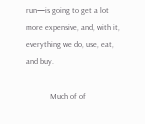run—is going to get a lot more expensive, and, with it, everything we do, use, eat, and buy.

            Much of of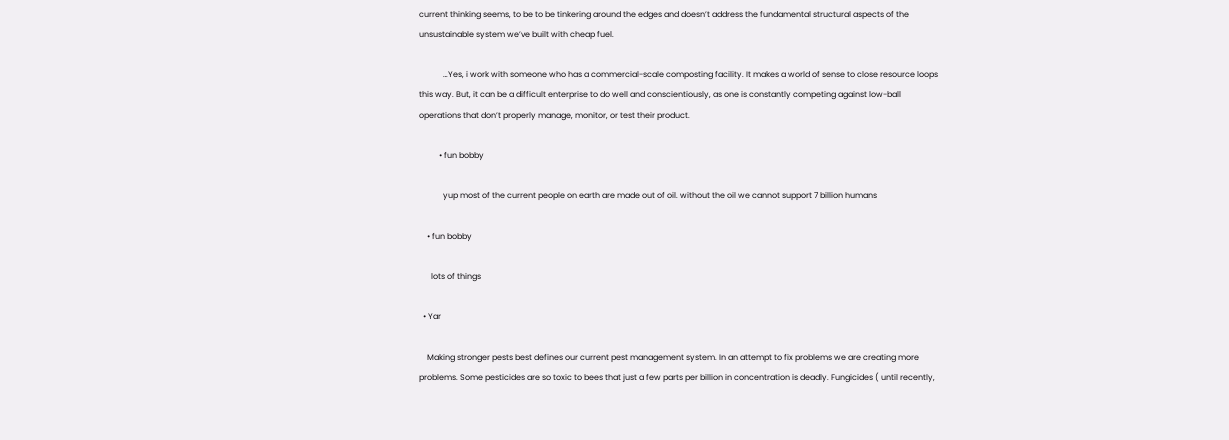current thinking seems, to be to be tinkering around the edges and doesn’t address the fundamental structural aspects of the unsustainable system we’ve built with cheap fuel.

            …Yes, i work with someone who has a commercial-scale composting facility. It makes a world of sense to close resource loops this way. But, it can be a difficult enterprise to do well and conscientiously, as one is constantly competing against low-ball operations that don’t properly manage, monitor, or test their product.

          • fun bobby

            yup most of the current people on earth are made out of oil. without the oil we cannot support 7 billion humans

    • fun bobby

      lots of things

  • Yar

    Making stronger pests best defines our current pest management system. In an attempt to fix problems we are creating more problems. Some pesticides are so toxic to bees that just a few parts per billion in concentration is deadly. Fungicides ( until recently,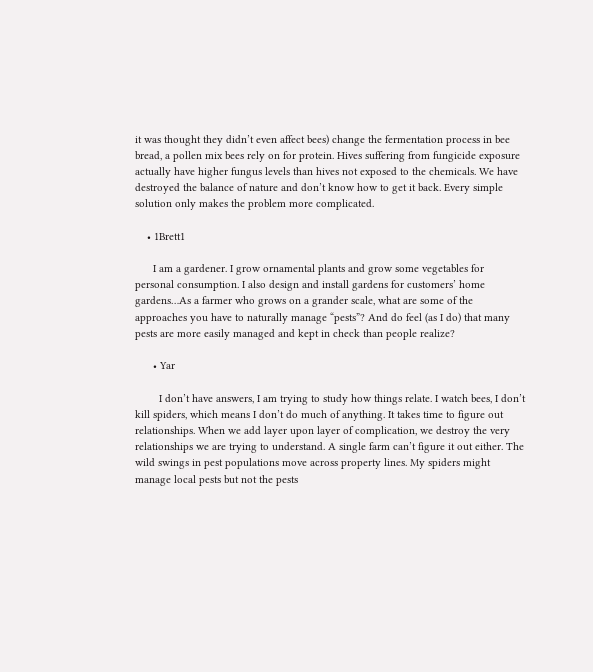it was thought they didn’t even affect bees) change the fermentation process in bee bread, a pollen mix bees rely on for protein. Hives suffering from fungicide exposure actually have higher fungus levels than hives not exposed to the chemicals. We have destroyed the balance of nature and don’t know how to get it back. Every simple solution only makes the problem more complicated.

    • 1Brett1

      I am a gardener. I grow ornamental plants and grow some vegetables for personal consumption. I also design and install gardens for customers’ home gardens…As a farmer who grows on a grander scale, what are some of the approaches you have to naturally manage “pests”? And do feel (as I do) that many pests are more easily managed and kept in check than people realize?

      • Yar

        I don’t have answers, I am trying to study how things relate. I watch bees, I don’t kill spiders, which means I don’t do much of anything. It takes time to figure out relationships. When we add layer upon layer of complication, we destroy the very relationships we are trying to understand. A single farm can’t figure it out either. The wild swings in pest populations move across property lines. My spiders might manage local pests but not the pests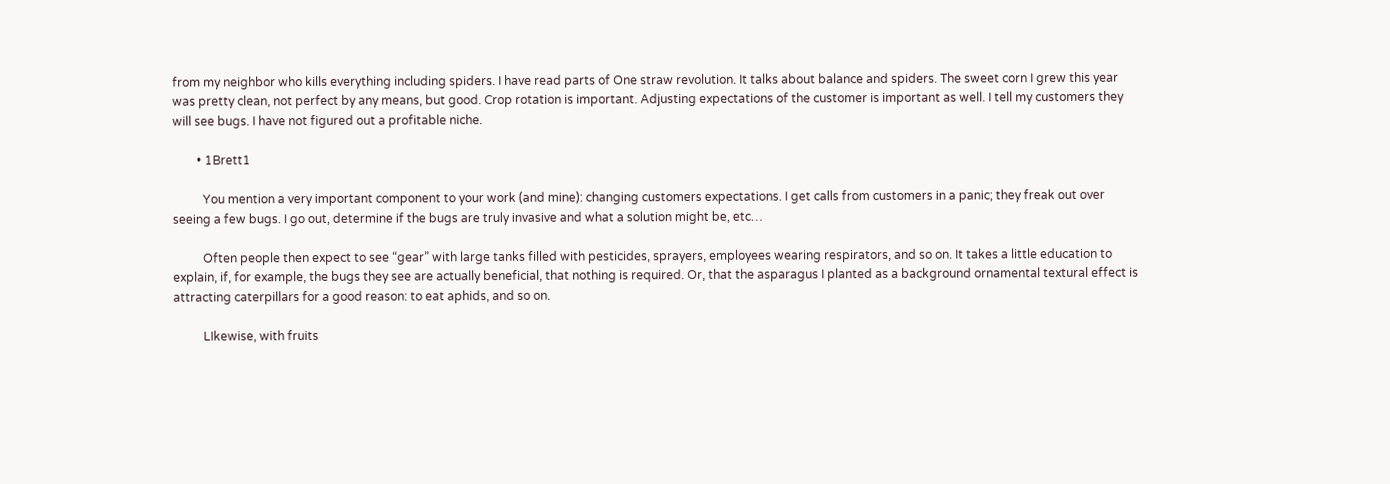from my neighbor who kills everything including spiders. I have read parts of One straw revolution. It talks about balance and spiders. The sweet corn I grew this year was pretty clean, not perfect by any means, but good. Crop rotation is important. Adjusting expectations of the customer is important as well. I tell my customers they will see bugs. I have not figured out a profitable niche.

        • 1Brett1

          You mention a very important component to your work (and mine): changing customers expectations. I get calls from customers in a panic; they freak out over seeing a few bugs. I go out, determine if the bugs are truly invasive and what a solution might be, etc…

          Often people then expect to see “gear” with large tanks filled with pesticides, sprayers, employees wearing respirators, and so on. It takes a little education to explain, if, for example, the bugs they see are actually beneficial, that nothing is required. Or, that the asparagus I planted as a background ornamental textural effect is attracting caterpillars for a good reason: to eat aphids, and so on.

          LIkewise, with fruits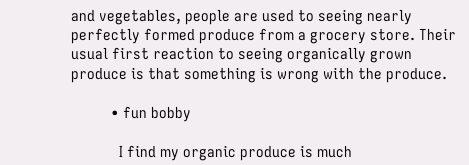and vegetables, people are used to seeing nearly perfectly formed produce from a grocery store. Their usual first reaction to seeing organically grown produce is that something is wrong with the produce.

          • fun bobby

            I find my organic produce is much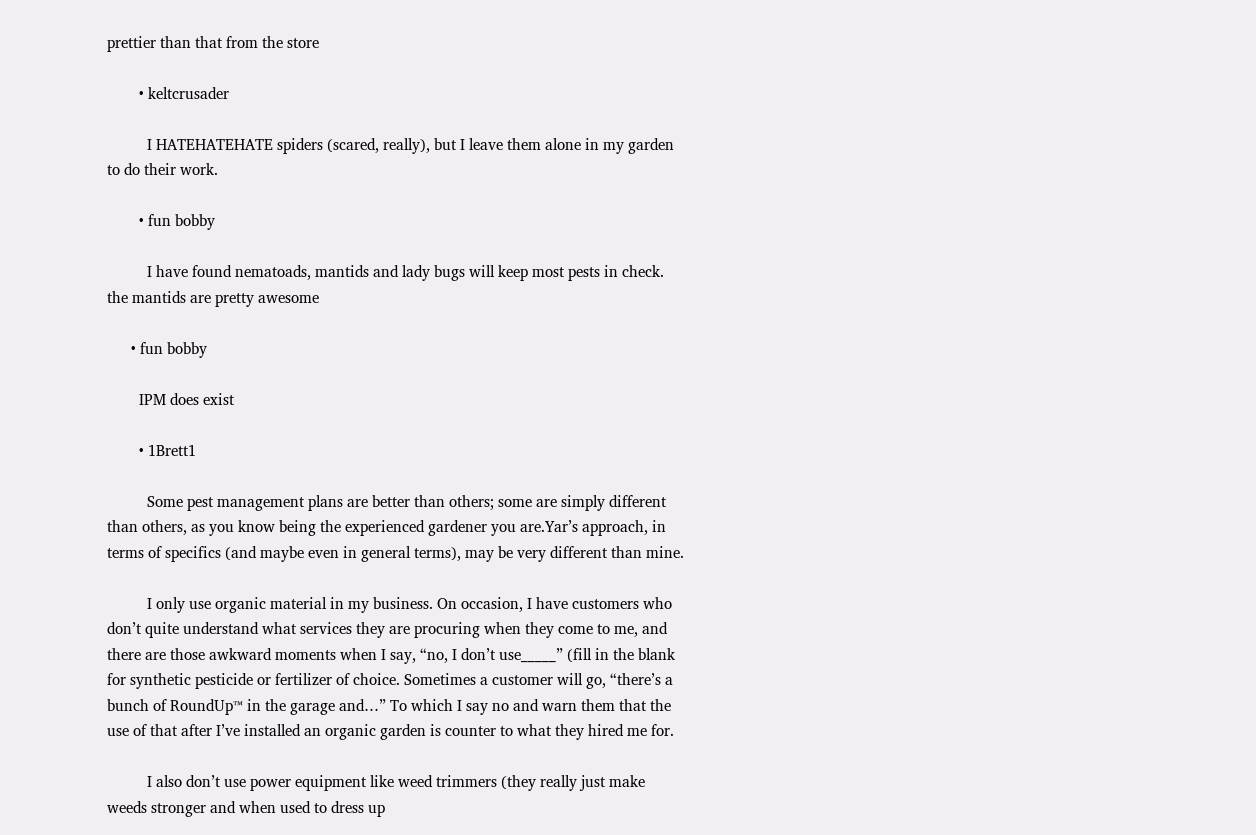prettier than that from the store

        • keltcrusader

          I HATEHATEHATE spiders (scared, really), but I leave them alone in my garden to do their work.

        • fun bobby

          I have found nematoads, mantids and lady bugs will keep most pests in check. the mantids are pretty awesome

      • fun bobby

        IPM does exist

        • 1Brett1

          Some pest management plans are better than others; some are simply different than others, as you know being the experienced gardener you are.Yar’s approach, in terms of specifics (and maybe even in general terms), may be very different than mine.

          I only use organic material in my business. On occasion, I have customers who don’t quite understand what services they are procuring when they come to me, and there are those awkward moments when I say, “no, I don’t use_____” (fill in the blank for synthetic pesticide or fertilizer of choice. Sometimes a customer will go, “there’s a bunch of RoundUp™ in the garage and…” To which I say no and warn them that the use of that after I’ve installed an organic garden is counter to what they hired me for.

          I also don’t use power equipment like weed trimmers (they really just make weeds stronger and when used to dress up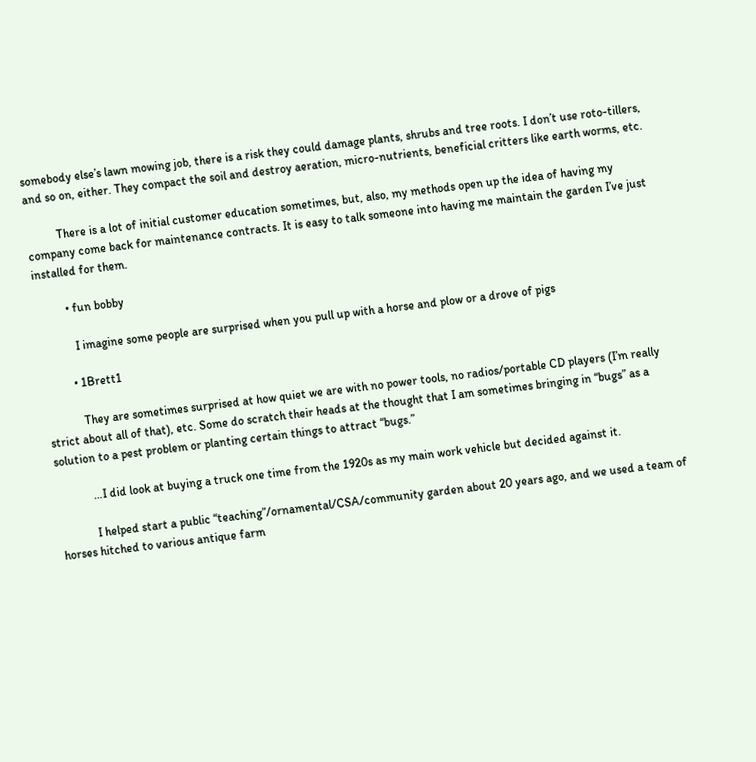somebody else’s lawn mowing job, there is a risk they could damage plants, shrubs and tree roots. I don’t use roto-tillers, and so on, either. They compact the soil and destroy aeration, micro-nutrients, beneficial critters like earth worms, etc.

          There is a lot of initial customer education sometimes, but, also, my methods open up the idea of having my company come back for maintenance contracts. It is easy to talk someone into having me maintain the garden I’ve just installed for them.

          • fun bobby

            I imagine some people are surprised when you pull up with a horse and plow or a drove of pigs

          • 1Brett1

            They are sometimes surprised at how quiet we are with no power tools, no radios/portable CD players (I’m really strict about all of that), etc. Some do scratch their heads at the thought that I am sometimes bringing in “bugs” as a solution to a pest problem or planting certain things to attract “bugs.”

            …I did look at buying a truck one time from the 1920s as my main work vehicle but decided against it.

            I helped start a public “teaching”/ornamental/CSA/community garden about 20 years ago, and we used a team of horses hitched to various antique farm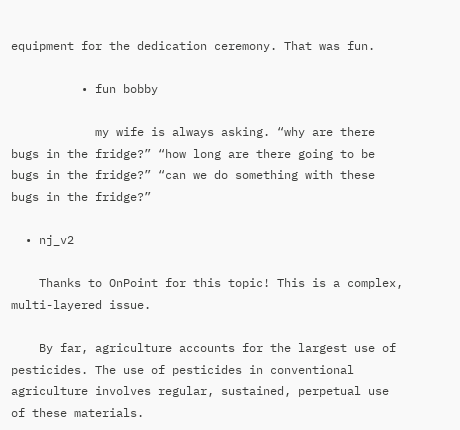equipment for the dedication ceremony. That was fun.

          • fun bobby

            my wife is always asking. “why are there bugs in the fridge?” “how long are there going to be bugs in the fridge?” “can we do something with these bugs in the fridge?”

  • nj_v2

    Thanks to OnPoint for this topic! This is a complex, multi-layered issue.

    By far, agriculture accounts for the largest use of pesticides. The use of pesticides in conventional agriculture involves regular, sustained, perpetual use of these materials.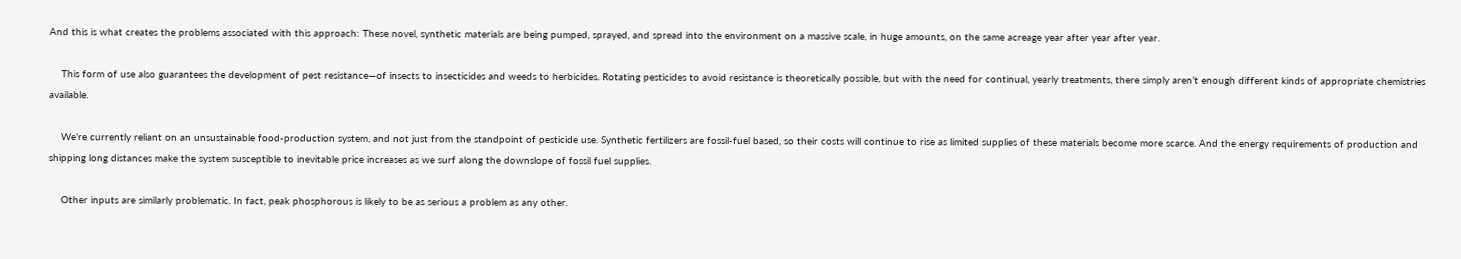And this is what creates the problems associated with this approach: These novel, synthetic materials are being pumped, sprayed, and spread into the environment on a massive scale, in huge amounts, on the same acreage year after year after year.

    This form of use also guarantees the development of pest resistance—of insects to insecticides and weeds to herbicides. Rotating pesticides to avoid resistance is theoretically possible, but with the need for continual, yearly treatments, there simply aren’t enough different kinds of appropriate chemistries available.

    We’re currently reliant on an unsustainable food-production system, and not just from the standpoint of pesticide use. Synthetic fertilizers are fossil-fuel based, so their costs will continue to rise as limited supplies of these materials become more scarce. And the energy requirements of production and shipping long distances make the system susceptible to inevitable price increases as we surf along the downslope of fossil fuel supplies.

    Other inputs are similarly problematic. In fact, peak phosphorous is likely to be as serious a problem as any other.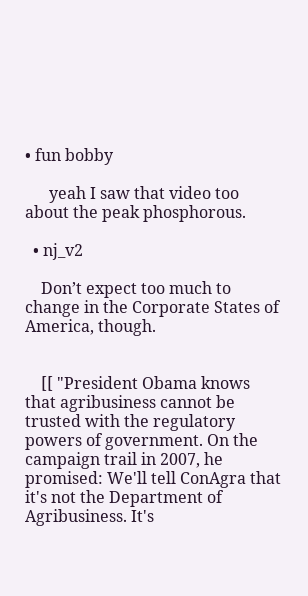• fun bobby

      yeah I saw that video too about the peak phosphorous.

  • nj_v2

    Don’t expect too much to change in the Corporate States of America, though.


    [[ "President Obama knows that agribusiness cannot be trusted with the regulatory powers of government. On the campaign trail in 2007, he promised: We'll tell ConAgra that it's not the Department of Agribusiness. It's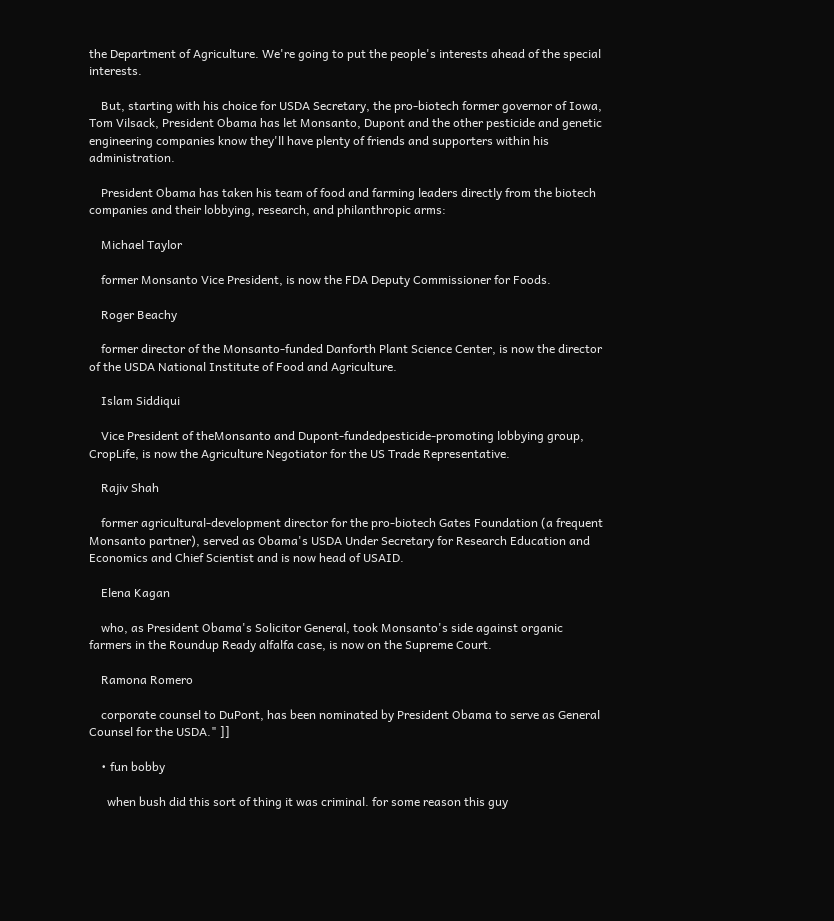the Department of Agriculture. We're going to put the people's interests ahead of the special interests.

    But, starting with his choice for USDA Secretary, the pro-biotech former governor of Iowa, Tom Vilsack, President Obama has let Monsanto, Dupont and the other pesticide and genetic engineering companies know they'll have plenty of friends and supporters within his administration.

    President Obama has taken his team of food and farming leaders directly from the biotech companies and their lobbying, research, and philanthropic arms:

    Michael Taylor

    former Monsanto Vice President, is now the FDA Deputy Commissioner for Foods.

    Roger Beachy

    former director of the Monsanto-funded Danforth Plant Science Center, is now the director of the USDA National Institute of Food and Agriculture.

    Islam Siddiqui

    Vice President of theMonsanto and Dupont-fundedpesticide-promoting lobbying group, CropLife, is now the Agriculture Negotiator for the US Trade Representative.

    Rajiv Shah

    former agricultural-development director for the pro-biotech Gates Foundation (a frequent Monsanto partner), served as Obama's USDA Under Secretary for Research Education and Economics and Chief Scientist and is now head of USAID.

    Elena Kagan

    who, as President Obama's Solicitor General, took Monsanto's side against organic farmers in the Roundup Ready alfalfa case, is now on the Supreme Court.

    Ramona Romero

    corporate counsel to DuPont, has been nominated by President Obama to serve as General Counsel for the USDA." ]]

    • fun bobby

      when bush did this sort of thing it was criminal. for some reason this guy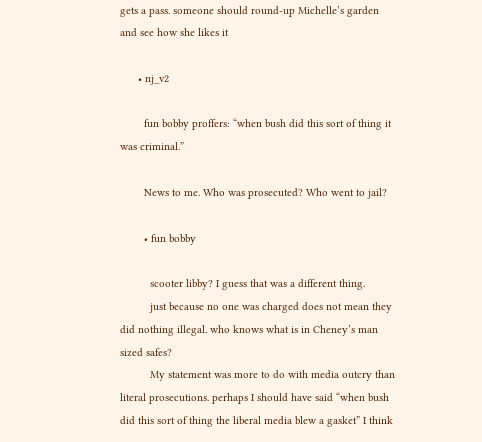gets a pass. someone should round-up Michelle’s garden and see how she likes it

      • nj_v2

        fun bobby proffers: “when bush did this sort of thing it was criminal.”

        News to me. Who was prosecuted? Who went to jail?

        • fun bobby

          scooter libby? I guess that was a different thing.
          just because no one was charged does not mean they did nothing illegal. who knows what is in Cheney’s man sized safes?
          My statement was more to do with media outcry than literal prosecutions. perhaps I should have said “when bush did this sort of thing the liberal media blew a gasket” I think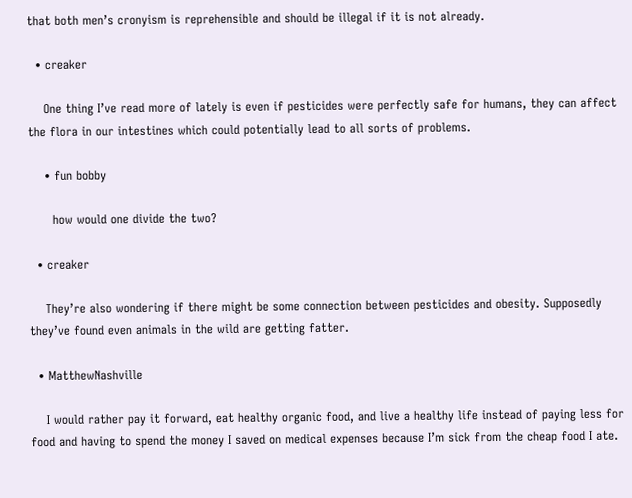that both men’s cronyism is reprehensible and should be illegal if it is not already.

  • creaker

    One thing I’ve read more of lately is even if pesticides were perfectly safe for humans, they can affect the flora in our intestines which could potentially lead to all sorts of problems.

    • fun bobby

      how would one divide the two?

  • creaker

    They’re also wondering if there might be some connection between pesticides and obesity. Supposedly they’ve found even animals in the wild are getting fatter.

  • MatthewNashville

    I would rather pay it forward, eat healthy organic food, and live a healthy life instead of paying less for food and having to spend the money I saved on medical expenses because I’m sick from the cheap food I ate.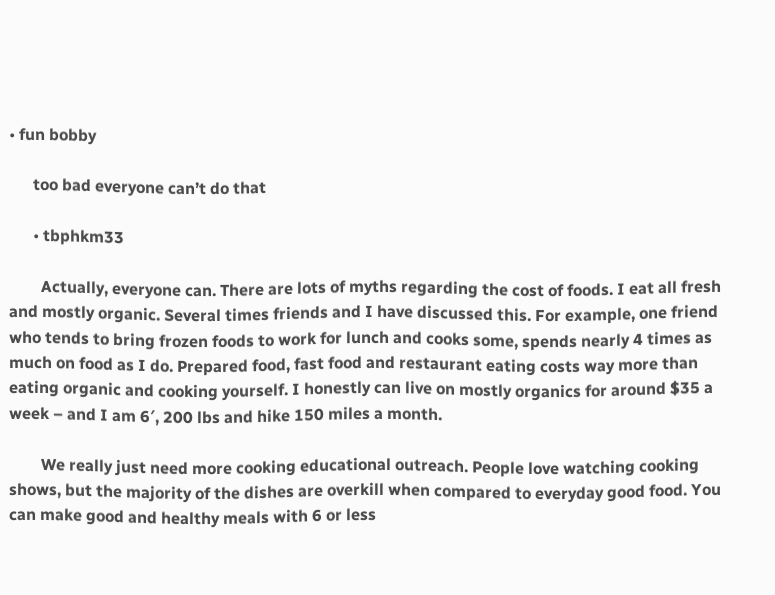• fun bobby

      too bad everyone can’t do that

      • tbphkm33

        Actually, everyone can. There are lots of myths regarding the cost of foods. I eat all fresh and mostly organic. Several times friends and I have discussed this. For example, one friend who tends to bring frozen foods to work for lunch and cooks some, spends nearly 4 times as much on food as I do. Prepared food, fast food and restaurant eating costs way more than eating organic and cooking yourself. I honestly can live on mostly organics for around $35 a week – and I am 6′, 200 lbs and hike 150 miles a month.

        We really just need more cooking educational outreach. People love watching cooking shows, but the majority of the dishes are overkill when compared to everyday good food. You can make good and healthy meals with 6 or less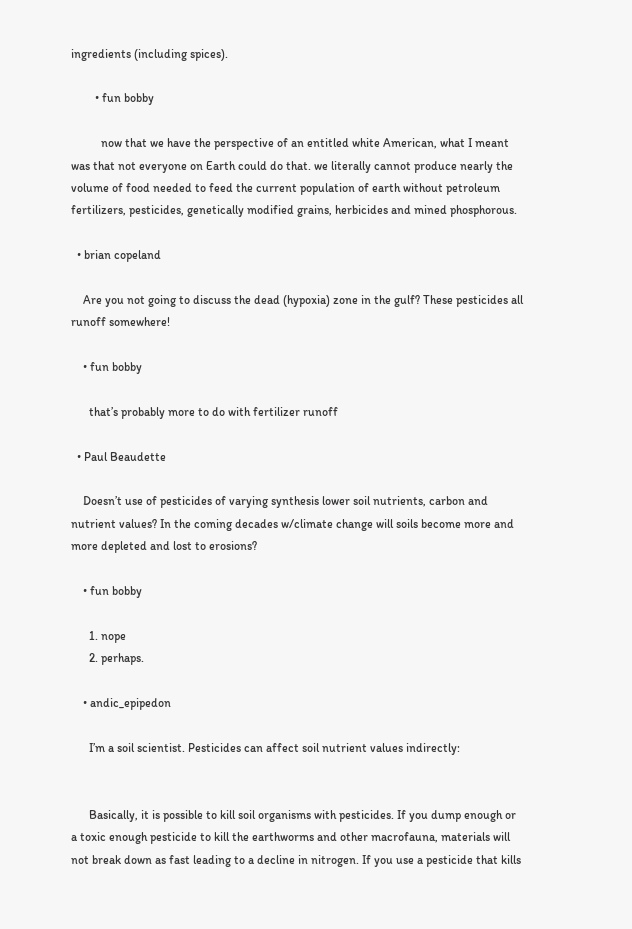ingredients (including spices).

        • fun bobby

          now that we have the perspective of an entitled white American, what I meant was that not everyone on Earth could do that. we literally cannot produce nearly the volume of food needed to feed the current population of earth without petroleum fertilizers, pesticides, genetically modified grains, herbicides and mined phosphorous.

  • brian copeland

    Are you not going to discuss the dead (hypoxia) zone in the gulf? These pesticides all runoff somewhere!

    • fun bobby

      that’s probably more to do with fertilizer runoff

  • Paul Beaudette

    Doesn’t use of pesticides of varying synthesis lower soil nutrients, carbon and nutrient values? In the coming decades w/climate change will soils become more and more depleted and lost to erosions?

    • fun bobby

      1. nope
      2. perhaps.

    • andic_epipedon

      I’m a soil scientist. Pesticides can affect soil nutrient values indirectly:


      Basically, it is possible to kill soil organisms with pesticides. If you dump enough or a toxic enough pesticide to kill the earthworms and other macrofauna, materials will not break down as fast leading to a decline in nitrogen. If you use a pesticide that kills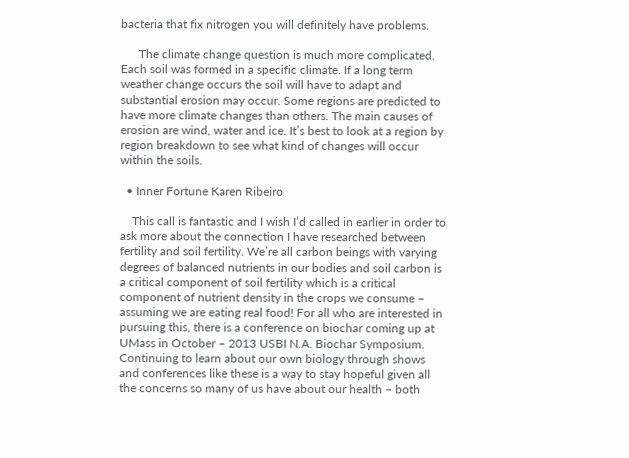bacteria that fix nitrogen you will definitely have problems.

      The climate change question is much more complicated. Each soil was formed in a specific climate. If a long term weather change occurs the soil will have to adapt and substantial erosion may occur. Some regions are predicted to have more climate changes than others. The main causes of erosion are wind, water and ice. It’s best to look at a region by region breakdown to see what kind of changes will occur within the soils.

  • Inner Fortune Karen Ribeiro

    This call is fantastic and I wish I’d called in earlier in order to ask more about the connection I have researched between fertility and soil fertility. We’re all carbon beings with varying degrees of balanced nutrients in our bodies and soil carbon is a critical component of soil fertility which is a critical component of nutrient density in the crops we consume – assuming we are eating real food! For all who are interested in pursuing this, there is a conference on biochar coming up at UMass in October – 2013 USBI N.A. Biochar Symposium. Continuing to learn about our own biology through shows and conferences like these is a way to stay hopeful given all the concerns so many of us have about our health – both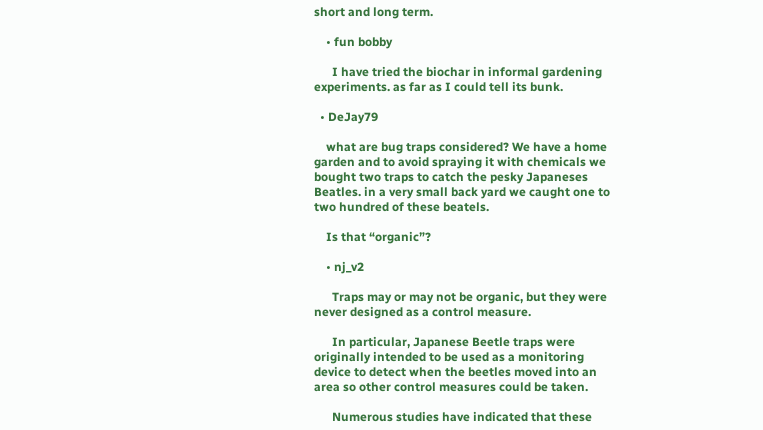short and long term.

    • fun bobby

      I have tried the biochar in informal gardening experiments. as far as I could tell its bunk.

  • DeJay79

    what are bug traps considered? We have a home garden and to avoid spraying it with chemicals we bought two traps to catch the pesky Japaneses Beatles. in a very small back yard we caught one to two hundred of these beatels.

    Is that “organic”?

    • nj_v2

      Traps may or may not be organic, but they were never designed as a control measure.

      In particular, Japanese Beetle traps were originally intended to be used as a monitoring device to detect when the beetles moved into an area so other control measures could be taken.

      Numerous studies have indicated that these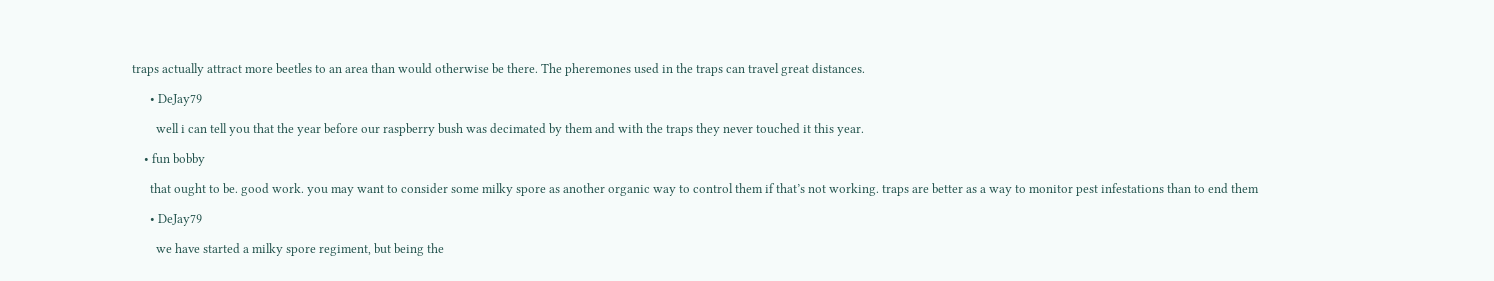traps actually attract more beetles to an area than would otherwise be there. The pheremones used in the traps can travel great distances.

      • DeJay79

        well i can tell you that the year before our raspberry bush was decimated by them and with the traps they never touched it this year.

    • fun bobby

      that ought to be. good work. you may want to consider some milky spore as another organic way to control them if that’s not working. traps are better as a way to monitor pest infestations than to end them

      • DeJay79

        we have started a milky spore regiment, but being the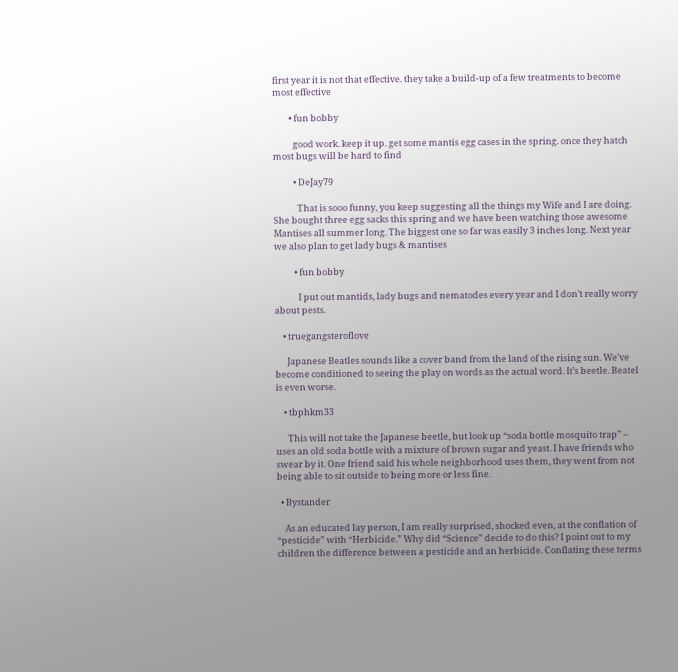first year it is not that effective. they take a build-up of a few treatments to become most effective

        • fun bobby

          good work. keep it up. get some mantis egg cases in the spring. once they hatch most bugs will be hard to find

          • DeJay79

            That is sooo funny, you keep suggesting all the things my Wife and I are doing. She bought three egg sacks this spring and we have been watching those awesome Mantises all summer long. The biggest one so far was easily 3 inches long. Next year we also plan to get lady bugs & mantises

          • fun bobby

            I put out mantids, lady bugs and nematodes every year and I don’t really worry about pests.

    • truegangsteroflove

      Japanese Beatles sounds like a cover band from the land of the rising sun. We’ve become conditioned to seeing the play on words as the actual word. It’s beetle. Beatel is even worse.

    • tbphkm33

      This will not take the Japanese beetle, but look up “soda bottle mosquito trap” – uses an old soda bottle with a mixture of brown sugar and yeast. I have friends who swear by it. One friend said his whole neighborhood uses them, they went from not being able to sit outside to being more or less fine.

  • Bystander

    As an educated lay person, I am really surprised, shocked even, at the conflation of “pesticide” with “Herbicide.” Why did “Science” decide to do this? I point out to my children the difference between a pesticide and an herbicide. Conflating these terms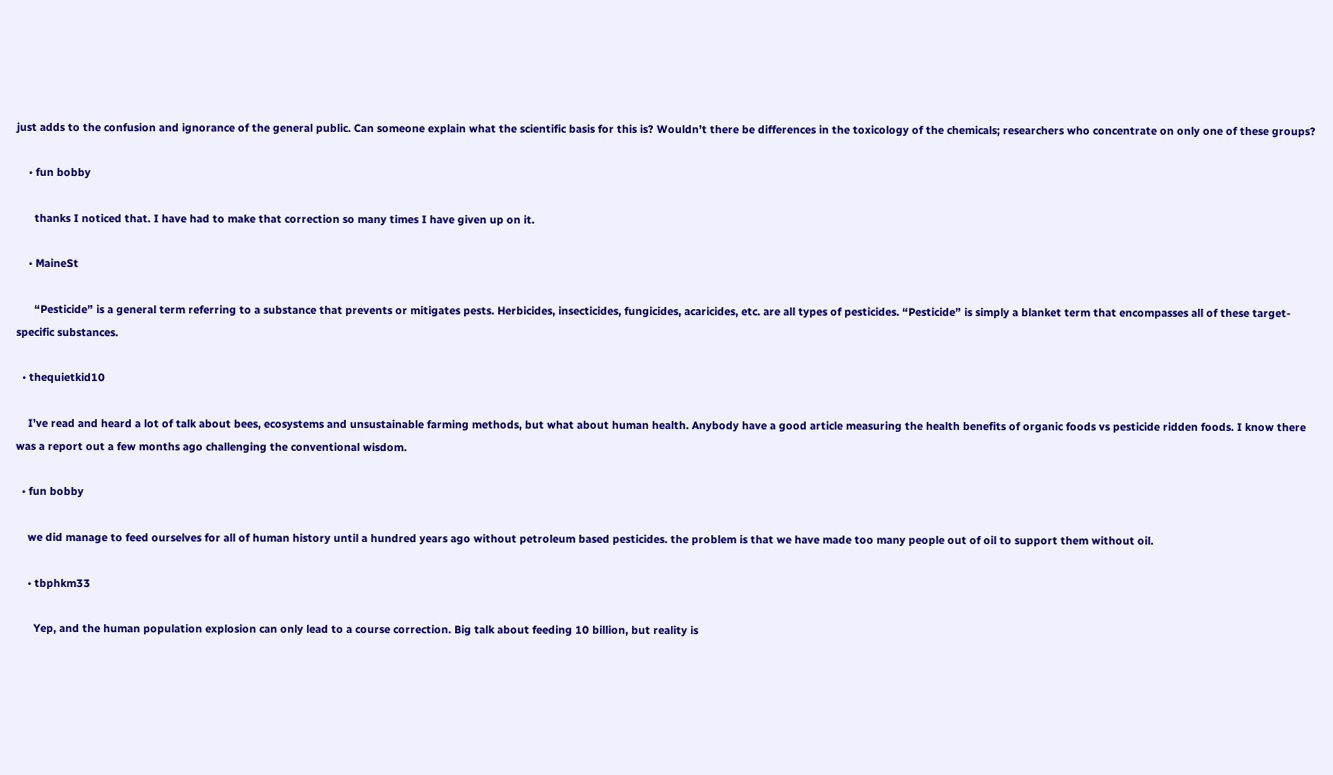just adds to the confusion and ignorance of the general public. Can someone explain what the scientific basis for this is? Wouldn’t there be differences in the toxicology of the chemicals; researchers who concentrate on only one of these groups?

    • fun bobby

      thanks I noticed that. I have had to make that correction so many times I have given up on it.

    • MaineSt

      “Pesticide” is a general term referring to a substance that prevents or mitigates pests. Herbicides, insecticides, fungicides, acaricides, etc. are all types of pesticides. “Pesticide” is simply a blanket term that encompasses all of these target-specific substances.

  • thequietkid10

    I’ve read and heard a lot of talk about bees, ecosystems and unsustainable farming methods, but what about human health. Anybody have a good article measuring the health benefits of organic foods vs pesticide ridden foods. I know there was a report out a few months ago challenging the conventional wisdom.

  • fun bobby

    we did manage to feed ourselves for all of human history until a hundred years ago without petroleum based pesticides. the problem is that we have made too many people out of oil to support them without oil.

    • tbphkm33

      Yep, and the human population explosion can only lead to a course correction. Big talk about feeding 10 billion, but reality is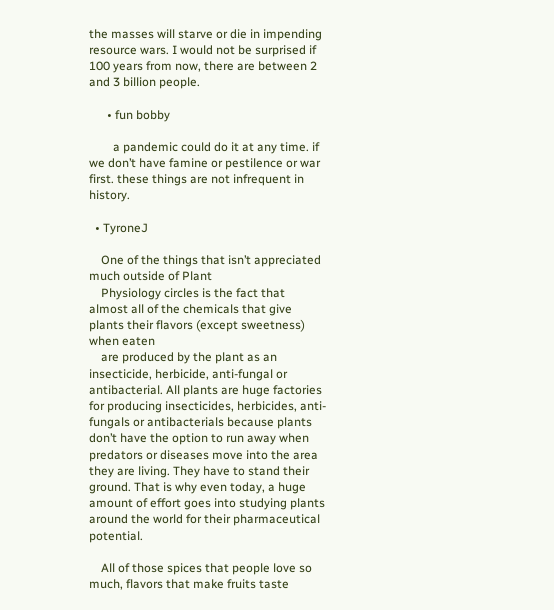the masses will starve or die in impending resource wars. I would not be surprised if 100 years from now, there are between 2 and 3 billion people.

      • fun bobby

        a pandemic could do it at any time. if we don’t have famine or pestilence or war first. these things are not infrequent in history.

  • TyroneJ

    One of the things that isn’t appreciated much outside of Plant
    Physiology circles is the fact that almost all of the chemicals that give plants their flavors (except sweetness) when eaten
    are produced by the plant as an insecticide, herbicide, anti-fungal or antibacterial. All plants are huge factories for producing insecticides, herbicides, anti-fungals or antibacterials because plants don’t have the option to run away when predators or diseases move into the area they are living. They have to stand their ground. That is why even today, a huge amount of effort goes into studying plants around the world for their pharmaceutical potential.

    All of those spices that people love so much, flavors that make fruits taste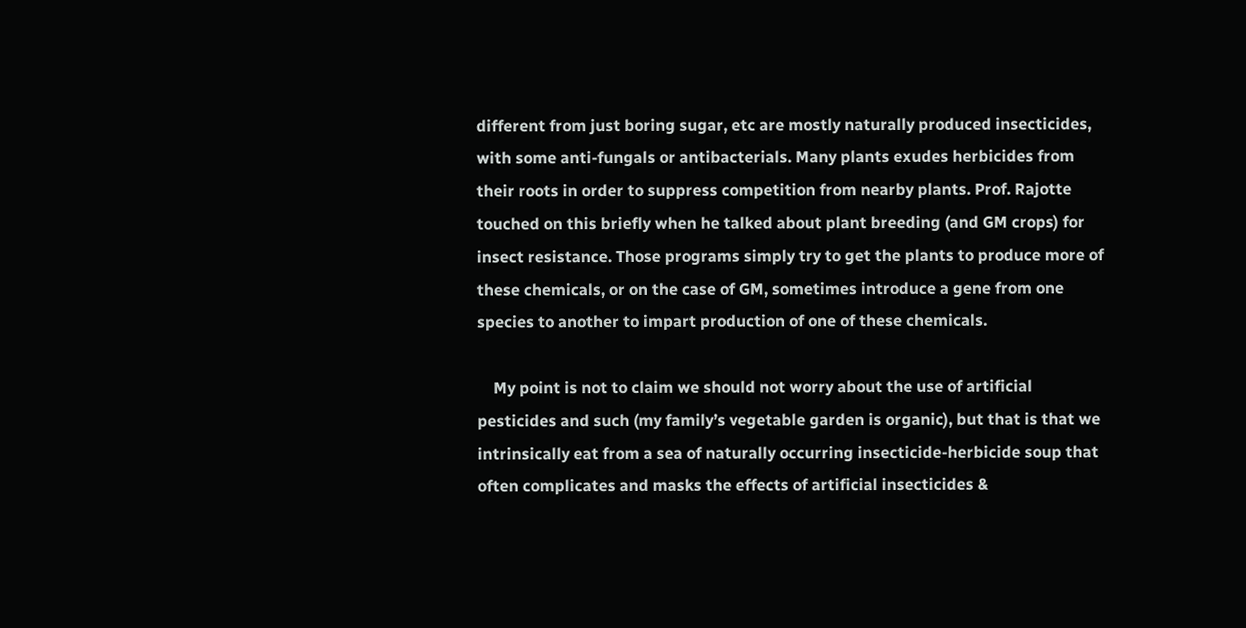different from just boring sugar, etc are mostly naturally produced insecticides, with some anti-fungals or antibacterials. Many plants exudes herbicides from their roots in order to suppress competition from nearby plants. Prof. Rajotte touched on this briefly when he talked about plant breeding (and GM crops) for insect resistance. Those programs simply try to get the plants to produce more of these chemicals, or on the case of GM, sometimes introduce a gene from one species to another to impart production of one of these chemicals.

    My point is not to claim we should not worry about the use of artificial pesticides and such (my family’s vegetable garden is organic), but that is that we intrinsically eat from a sea of naturally occurring insecticide-herbicide soup that often complicates and masks the effects of artificial insecticides &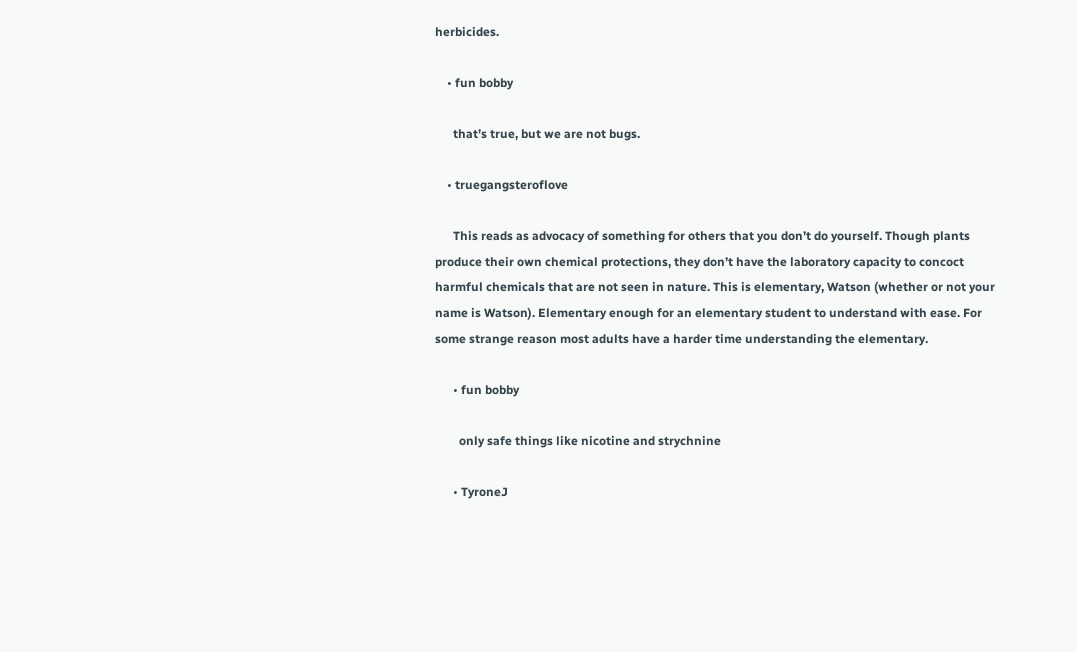herbicides.

    • fun bobby

      that’s true, but we are not bugs.

    • truegangsteroflove

      This reads as advocacy of something for others that you don’t do yourself. Though plants produce their own chemical protections, they don’t have the laboratory capacity to concoct harmful chemicals that are not seen in nature. This is elementary, Watson (whether or not your name is Watson). Elementary enough for an elementary student to understand with ease. For some strange reason most adults have a harder time understanding the elementary.

      • fun bobby

        only safe things like nicotine and strychnine

      • TyroneJ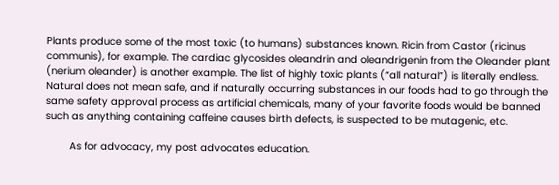Plants produce some of the most toxic (to humans) substances known. Ricin from Castor (ricinus communis), for example. The cardiac glycosides oleandrin and oleandrigenin from the Oleander plant (nerium oleander) is another example. The list of highly toxic plants (“all natural”) is literally endless. Natural does not mean safe, and if naturally occurring substances in our foods had to go through the same safety approval process as artificial chemicals, many of your favorite foods would be banned such as anything containing caffeine causes birth defects, is suspected to be mutagenic, etc.

        As for advocacy, my post advocates education.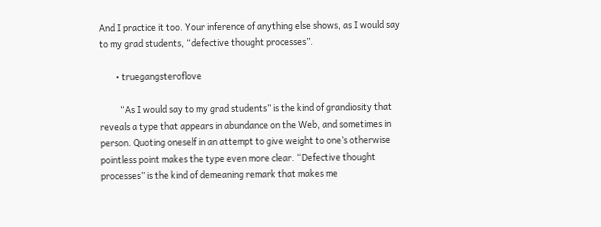And I practice it too. Your inference of anything else shows, as I would say to my grad students, “defective thought processes”.

        • truegangsteroflove

          “As I would say to my grad students” is the kind of grandiosity that reveals a type that appears in abundance on the Web, and sometimes in person. Quoting oneself in an attempt to give weight to one’s otherwise pointless point makes the type even more clear. “Defective thought processes” is the kind of demeaning remark that makes me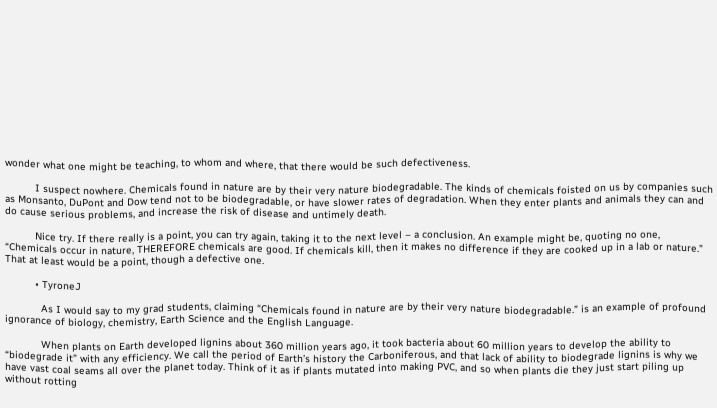wonder what one might be teaching, to whom and where, that there would be such defectiveness.

          I suspect nowhere. Chemicals found in nature are by their very nature biodegradable. The kinds of chemicals foisted on us by companies such as Monsanto, DuPont and Dow tend not to be biodegradable, or have slower rates of degradation. When they enter plants and animals they can and do cause serious problems, and increase the risk of disease and untimely death.

          Nice try. If there really is a point, you can try again, taking it to the next level – a conclusion. An example might be, quoting no one, “Chemicals occur in nature, THEREFORE chemicals are good. If chemicals kill, then it makes no difference if they are cooked up in a lab or nature.” That at least would be a point, though a defective one.

          • TyroneJ

            As I would say to my grad students, claiming “Chemicals found in nature are by their very nature biodegradable.” is an example of profound ignorance of biology, chemistry, Earth Science and the English Language.

            When plants on Earth developed lignins about 360 million years ago, it took bacteria about 60 million years to develop the ability to “biodegrade it” with any efficiency. We call the period of Earth’s history the Carboniferous, and that lack of ability to biodegrade lignins is why we have vast coal seams all over the planet today. Think of it as if plants mutated into making PVC, and so when plants die they just start piling up without rotting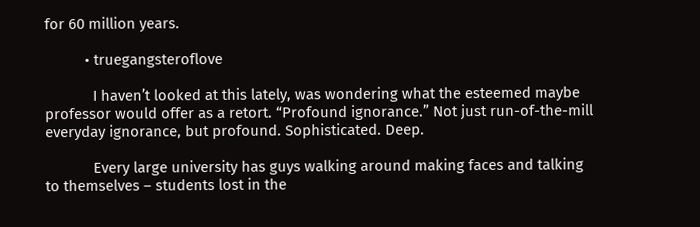for 60 million years.

          • truegangsteroflove

            I haven’t looked at this lately, was wondering what the esteemed maybe professor would offer as a retort. “Profound ignorance.” Not just run-of-the-mill everyday ignorance, but profound. Sophisticated. Deep.

            Every large university has guys walking around making faces and talking to themselves – students lost in the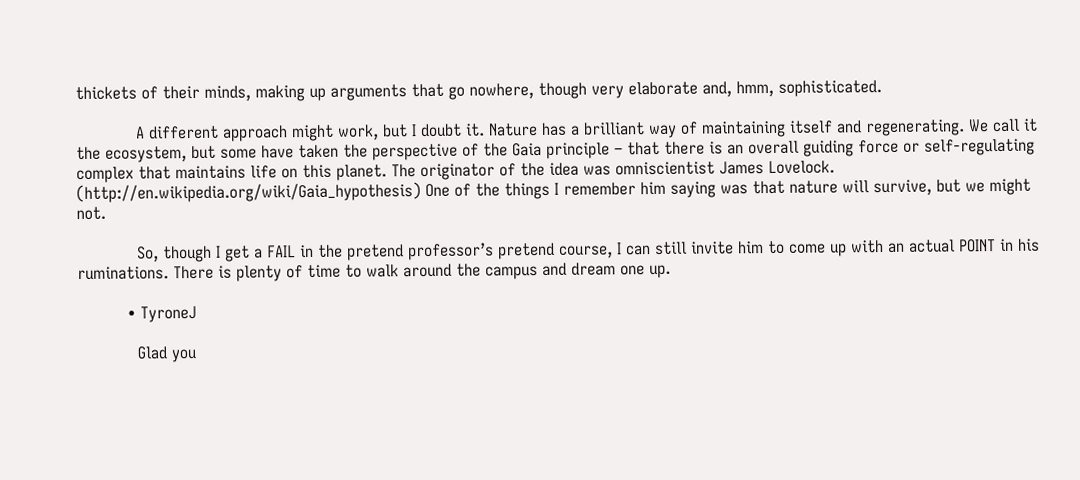thickets of their minds, making up arguments that go nowhere, though very elaborate and, hmm, sophisticated.

            A different approach might work, but I doubt it. Nature has a brilliant way of maintaining itself and regenerating. We call it the ecosystem, but some have taken the perspective of the Gaia principle – that there is an overall guiding force or self-regulating complex that maintains life on this planet. The originator of the idea was omniscientist James Lovelock. (http://en.wikipedia.org/wiki/Gaia_hypothesis) One of the things I remember him saying was that nature will survive, but we might not.

            So, though I get a FAIL in the pretend professor’s pretend course, I can still invite him to come up with an actual POINT in his ruminations. There is plenty of time to walk around the campus and dream one up.

          • TyroneJ

            Glad you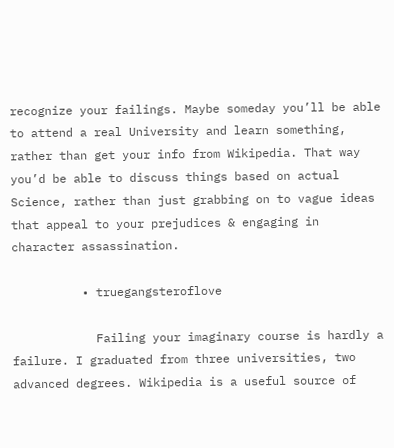recognize your failings. Maybe someday you’ll be able to attend a real University and learn something, rather than get your info from Wikipedia. That way you’d be able to discuss things based on actual Science, rather than just grabbing on to vague ideas that appeal to your prejudices & engaging in character assassination.

          • truegangsteroflove

            Failing your imaginary course is hardly a failure. I graduated from three universities, two advanced degrees. Wikipedia is a useful source of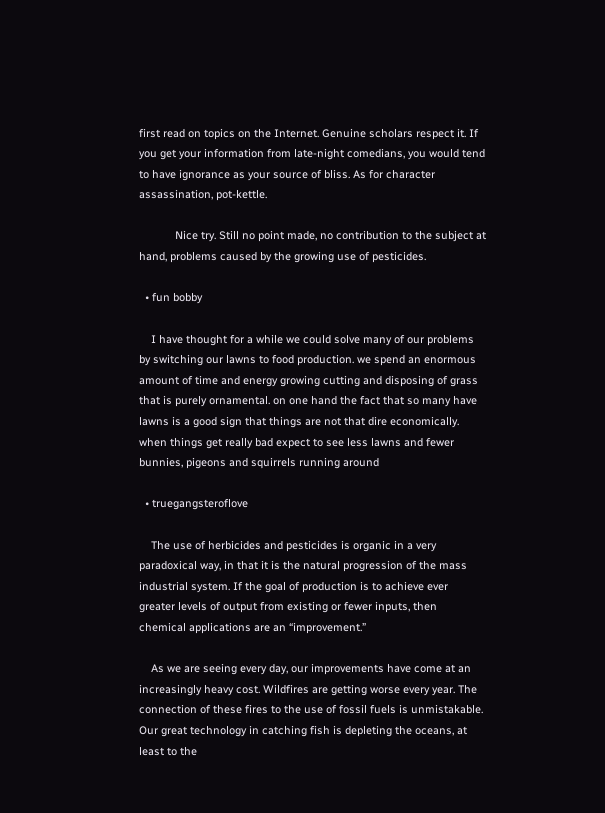first read on topics on the Internet. Genuine scholars respect it. If you get your information from late-night comedians, you would tend to have ignorance as your source of bliss. As for character assassination, pot-kettle.

            Nice try. Still no point made, no contribution to the subject at hand, problems caused by the growing use of pesticides.

  • fun bobby

    I have thought for a while we could solve many of our problems by switching our lawns to food production. we spend an enormous amount of time and energy growing cutting and disposing of grass that is purely ornamental. on one hand the fact that so many have lawns is a good sign that things are not that dire economically. when things get really bad expect to see less lawns and fewer bunnies, pigeons and squirrels running around

  • truegangsteroflove

    The use of herbicides and pesticides is organic in a very paradoxical way, in that it is the natural progression of the mass industrial system. If the goal of production is to achieve ever greater levels of output from existing or fewer inputs, then chemical applications are an “improvement.”

    As we are seeing every day, our improvements have come at an increasingly heavy cost. Wildfires are getting worse every year. The connection of these fires to the use of fossil fuels is unmistakable. Our great technology in catching fish is depleting the oceans, at least to the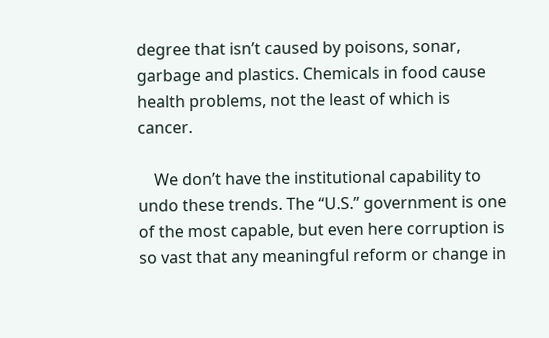degree that isn’t caused by poisons, sonar, garbage and plastics. Chemicals in food cause health problems, not the least of which is cancer.

    We don’t have the institutional capability to undo these trends. The “U.S.” government is one of the most capable, but even here corruption is so vast that any meaningful reform or change in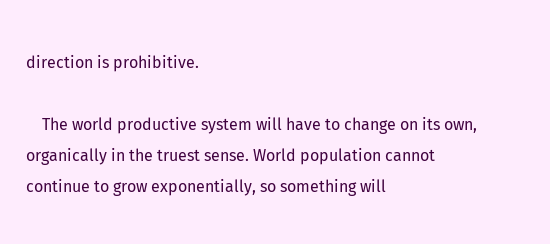direction is prohibitive.

    The world productive system will have to change on its own, organically in the truest sense. World population cannot continue to grow exponentially, so something will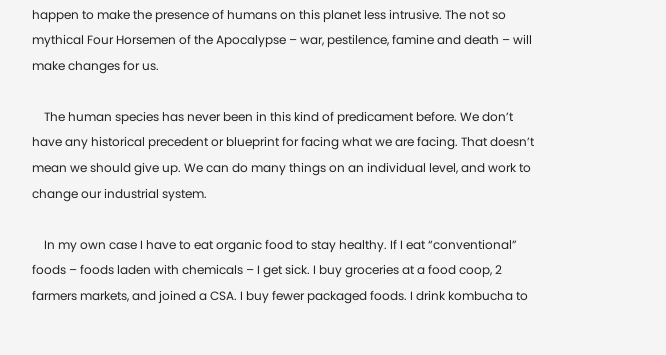happen to make the presence of humans on this planet less intrusive. The not so mythical Four Horsemen of the Apocalypse – war, pestilence, famine and death – will make changes for us.

    The human species has never been in this kind of predicament before. We don’t have any historical precedent or blueprint for facing what we are facing. That doesn’t mean we should give up. We can do many things on an individual level, and work to change our industrial system.

    In my own case I have to eat organic food to stay healthy. If I eat “conventional” foods – foods laden with chemicals – I get sick. I buy groceries at a food coop, 2 farmers markets, and joined a CSA. I buy fewer packaged foods. I drink kombucha to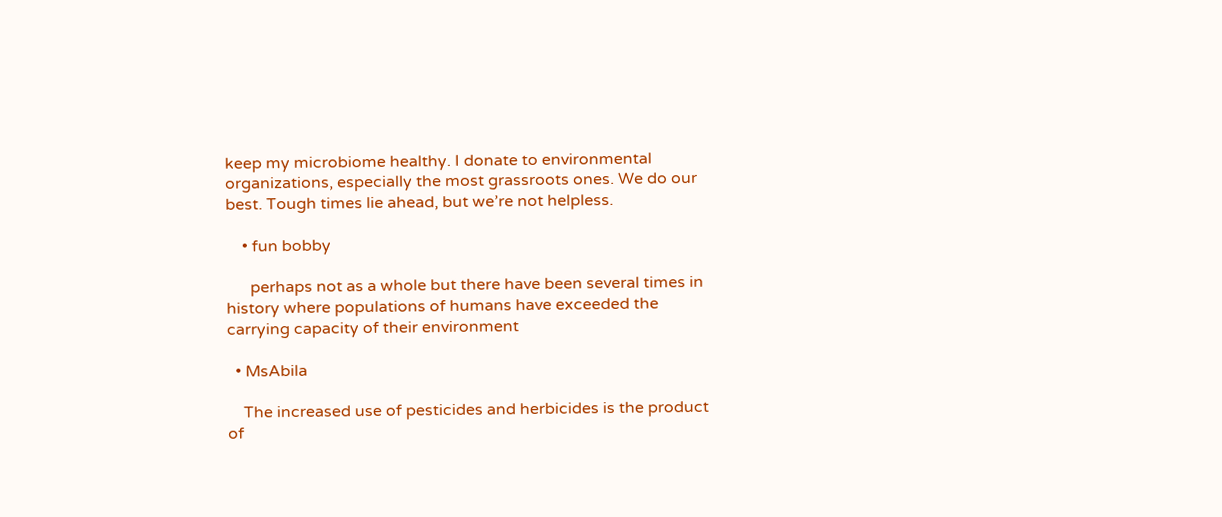keep my microbiome healthy. I donate to environmental organizations, especially the most grassroots ones. We do our best. Tough times lie ahead, but we’re not helpless.

    • fun bobby

      perhaps not as a whole but there have been several times in history where populations of humans have exceeded the carrying capacity of their environment

  • MsAbila

    The increased use of pesticides and herbicides is the product of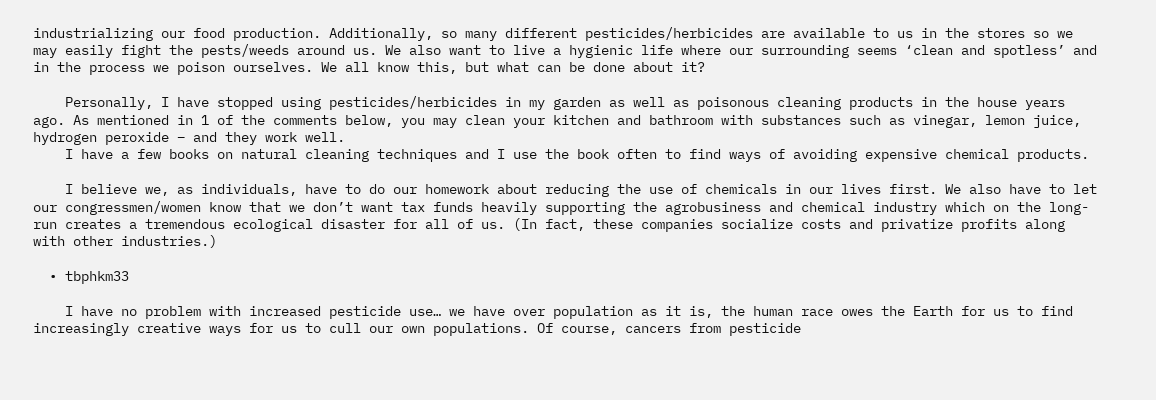industrializing our food production. Additionally, so many different pesticides/herbicides are available to us in the stores so we may easily fight the pests/weeds around us. We also want to live a hygienic life where our surrounding seems ‘clean and spotless’ and in the process we poison ourselves. We all know this, but what can be done about it?

    Personally, I have stopped using pesticides/herbicides in my garden as well as poisonous cleaning products in the house years ago. As mentioned in 1 of the comments below, you may clean your kitchen and bathroom with substances such as vinegar, lemon juice, hydrogen peroxide – and they work well.
    I have a few books on natural cleaning techniques and I use the book often to find ways of avoiding expensive chemical products.

    I believe we, as individuals, have to do our homework about reducing the use of chemicals in our lives first. We also have to let our congressmen/women know that we don’t want tax funds heavily supporting the agrobusiness and chemical industry which on the long-run creates a tremendous ecological disaster for all of us. (In fact, these companies socialize costs and privatize profits along with other industries.)

  • tbphkm33

    I have no problem with increased pesticide use… we have over population as it is, the human race owes the Earth for us to find increasingly creative ways for us to cull our own populations. Of course, cancers from pesticide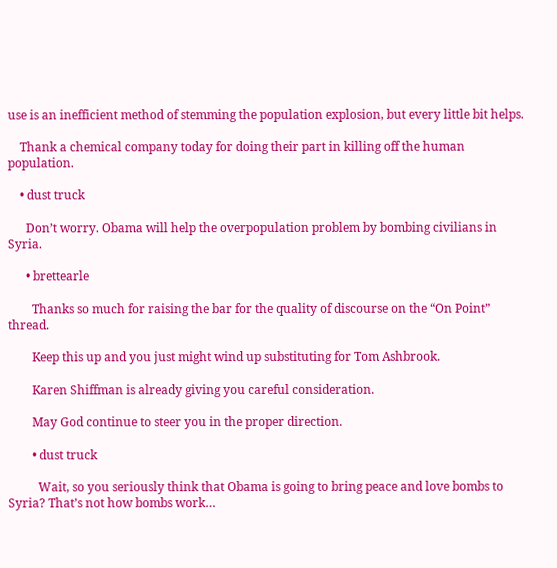use is an inefficient method of stemming the population explosion, but every little bit helps.

    Thank a chemical company today for doing their part in killing off the human population.

    • dust truck

      Don’t worry. Obama will help the overpopulation problem by bombing civilians in Syria.

      • brettearle

        Thanks so much for raising the bar for the quality of discourse on the “On Point” thread.

        Keep this up and you just might wind up substituting for Tom Ashbrook.

        Karen Shiffman is already giving you careful consideration.

        May God continue to steer you in the proper direction.

        • dust truck

          Wait, so you seriously think that Obama is going to bring peace and love bombs to Syria? That’s not how bombs work…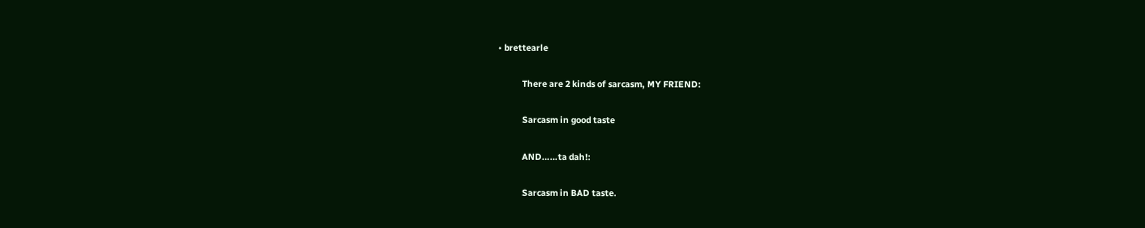• brettearle

            There are 2 kinds of sarcasm, MY FRIEND:

            Sarcasm in good taste

            AND……ta dah!:

            Sarcasm in BAD taste.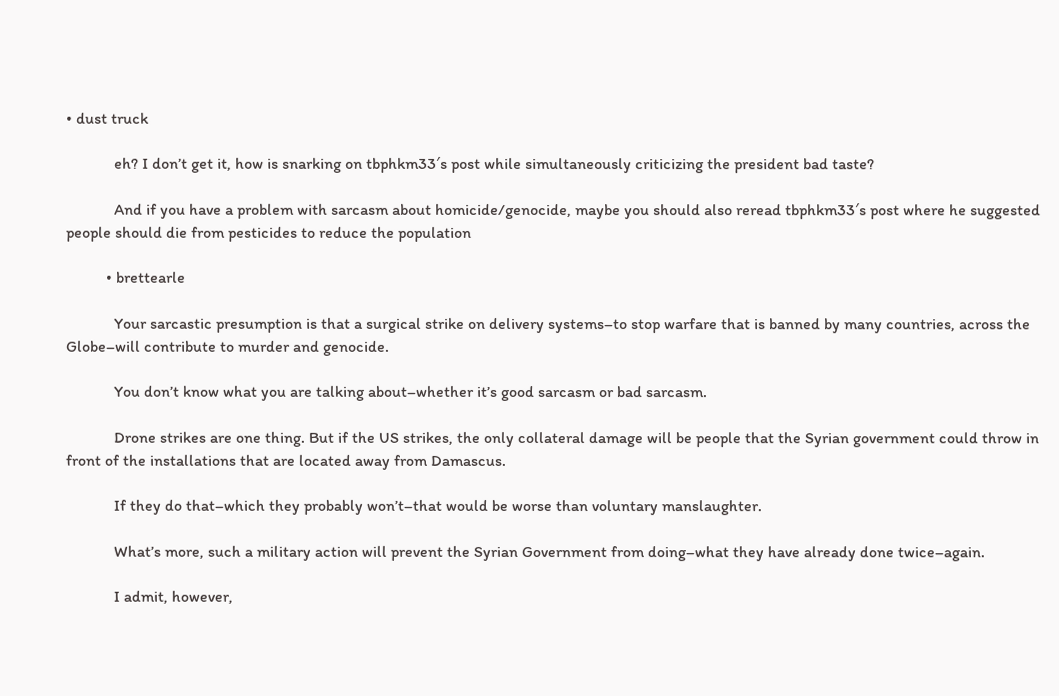• dust truck

            eh? I don’t get it, how is snarking on tbphkm33′s post while simultaneously criticizing the president bad taste?

            And if you have a problem with sarcasm about homicide/genocide, maybe you should also reread tbphkm33′s post where he suggested people should die from pesticides to reduce the population

          • brettearle

            Your sarcastic presumption is that a surgical strike on delivery systems–to stop warfare that is banned by many countries, across the Globe–will contribute to murder and genocide.

            You don’t know what you are talking about–whether it’s good sarcasm or bad sarcasm.

            Drone strikes are one thing. But if the US strikes, the only collateral damage will be people that the Syrian government could throw in front of the installations that are located away from Damascus.

            If they do that–which they probably won’t–that would be worse than voluntary manslaughter.

            What’s more, such a military action will prevent the Syrian Government from doing–what they have already done twice–again.

            I admit, however,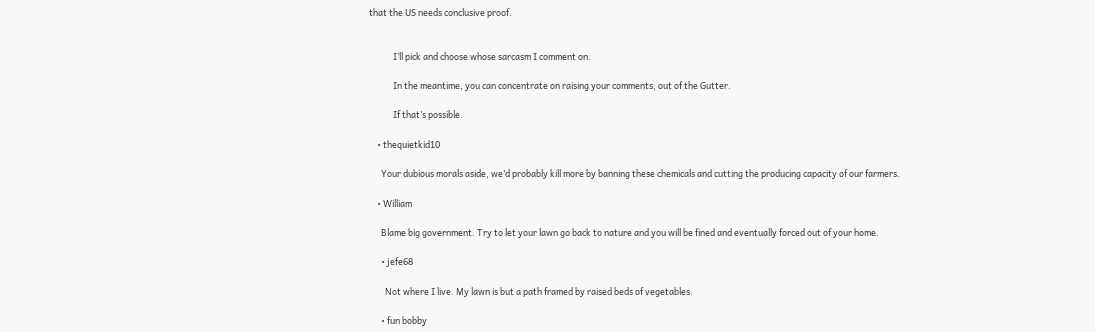that the US needs conclusive proof.


            I’ll pick and choose whose sarcasm I comment on.

            In the meantime, you can concentrate on raising your comments, out of the Gutter.

            If that’s possible.

    • thequietkid10

      Your dubious morals aside, we’d probably kill more by banning these chemicals and cutting the producing capacity of our farmers.

    • William

      Blame big government. Try to let your lawn go back to nature and you will be fined and eventually forced out of your home.

      • jefe68

        Not where I live. My lawn is but a path framed by raised beds of vegetables.

      • fun bobby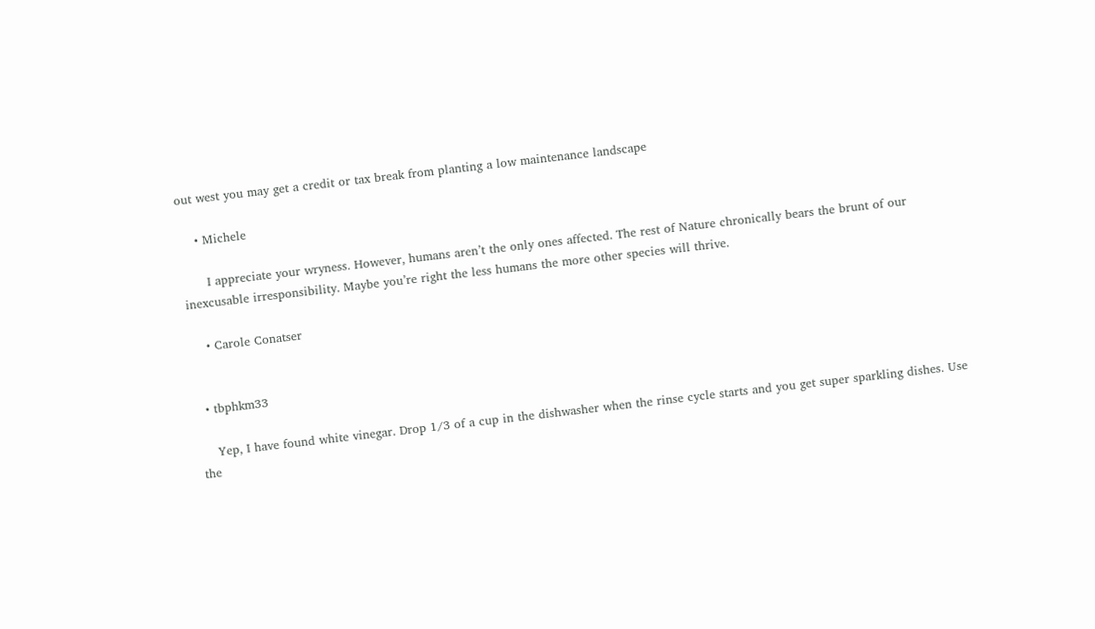out west you may get a credit or tax break from planting a low maintenance landscape

    • Michele

      I appreciate your wryness. However, humans aren’t the only ones affected. The rest of Nature chronically bears the brunt of our inexcusable irresponsibility. Maybe you’re right the less humans the more other species will thrive.

    • Carole Conatser


  • tbphkm33

    Yep, I have found white vinegar. Drop 1/3 of a cup in the dishwasher when the rinse cycle starts and you get super sparkling dishes. Use the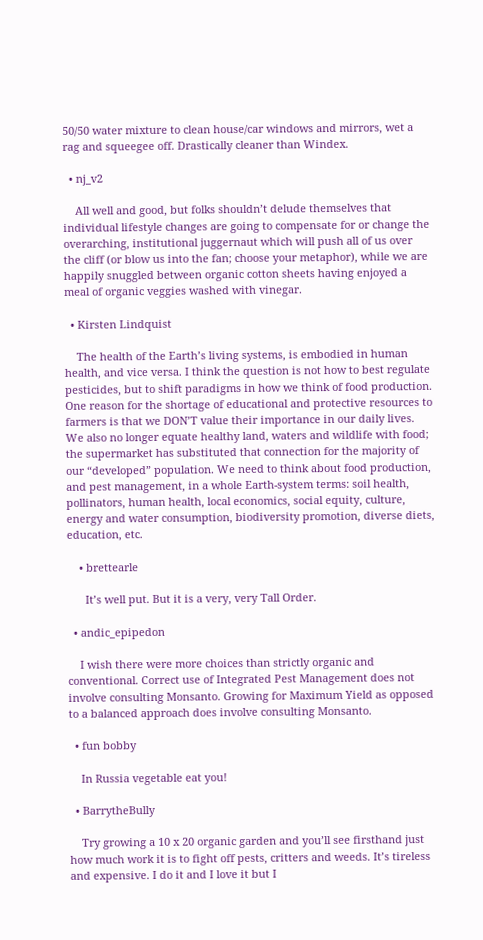50/50 water mixture to clean house/car windows and mirrors, wet a rag and squeegee off. Drastically cleaner than Windex.

  • nj_v2

    All well and good, but folks shouldn’t delude themselves that individual lifestyle changes are going to compensate for or change the overarching, institutional juggernaut which will push all of us over the cliff (or blow us into the fan; choose your metaphor), while we are happily snuggled between organic cotton sheets having enjoyed a meal of organic veggies washed with vinegar.

  • Kirsten Lindquist

    The health of the Earth’s living systems, is embodied in human health, and vice versa. I think the question is not how to best regulate pesticides, but to shift paradigms in how we think of food production. One reason for the shortage of educational and protective resources to farmers is that we DON’T value their importance in our daily lives. We also no longer equate healthy land, waters and wildlife with food; the supermarket has substituted that connection for the majority of our “developed” population. We need to think about food production, and pest management, in a whole Earth-system terms: soil health, pollinators, human health, local economics, social equity, culture, energy and water consumption, biodiversity promotion, diverse diets, education, etc.

    • brettearle

      It’s well put. But it is a very, very Tall Order.

  • andic_epipedon

    I wish there were more choices than strictly organic and conventional. Correct use of Integrated Pest Management does not involve consulting Monsanto. Growing for Maximum Yield as opposed to a balanced approach does involve consulting Monsanto.

  • fun bobby

    In Russia vegetable eat you!

  • BarrytheBully

    Try growing a 10 x 20 organic garden and you’ll see firsthand just how much work it is to fight off pests, critters and weeds. It’s tireless and expensive. I do it and I love it but I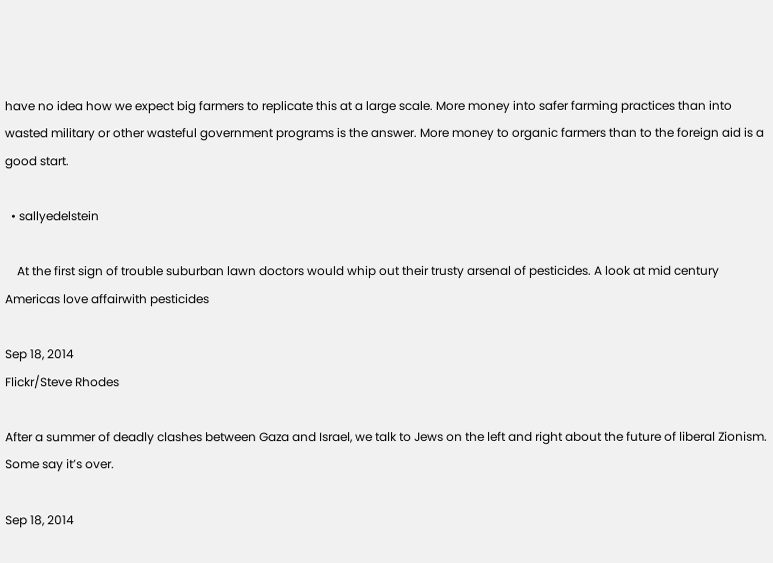have no idea how we expect big farmers to replicate this at a large scale. More money into safer farming practices than into wasted military or other wasteful government programs is the answer. More money to organic farmers than to the foreign aid is a good start.

  • sallyedelstein

    At the first sign of trouble suburban lawn doctors would whip out their trusty arsenal of pesticides. A look at mid century Americas love affairwith pesticides

Sep 18, 2014
Flickr/Steve Rhodes

After a summer of deadly clashes between Gaza and Israel, we talk to Jews on the left and right about the future of liberal Zionism. Some say it’s over.

Sep 18, 2014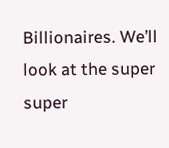Billionaires. We’ll look at the super super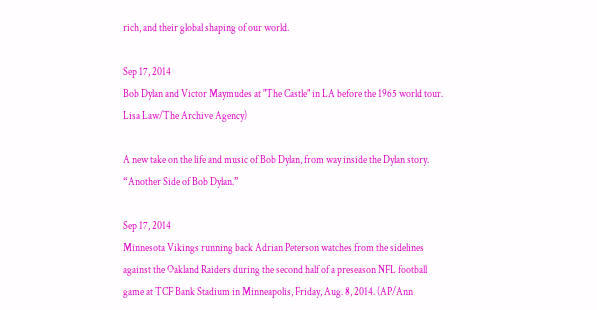rich, and their global shaping of our world.

Sep 17, 2014
Bob Dylan and Victor Maymudes at "The Castle" in LA before the 1965 world tour. Lisa Law/The Archive Agency)

A new take on the life and music of Bob Dylan, from way inside the Dylan story. “Another Side of Bob Dylan.”

Sep 17, 2014
Minnesota Vikings running back Adrian Peterson watches from the sidelines against the Oakland Raiders during the second half of a preseason NFL football game at TCF Bank Stadium in Minneapolis, Friday, Aug. 8, 2014. (AP/Ann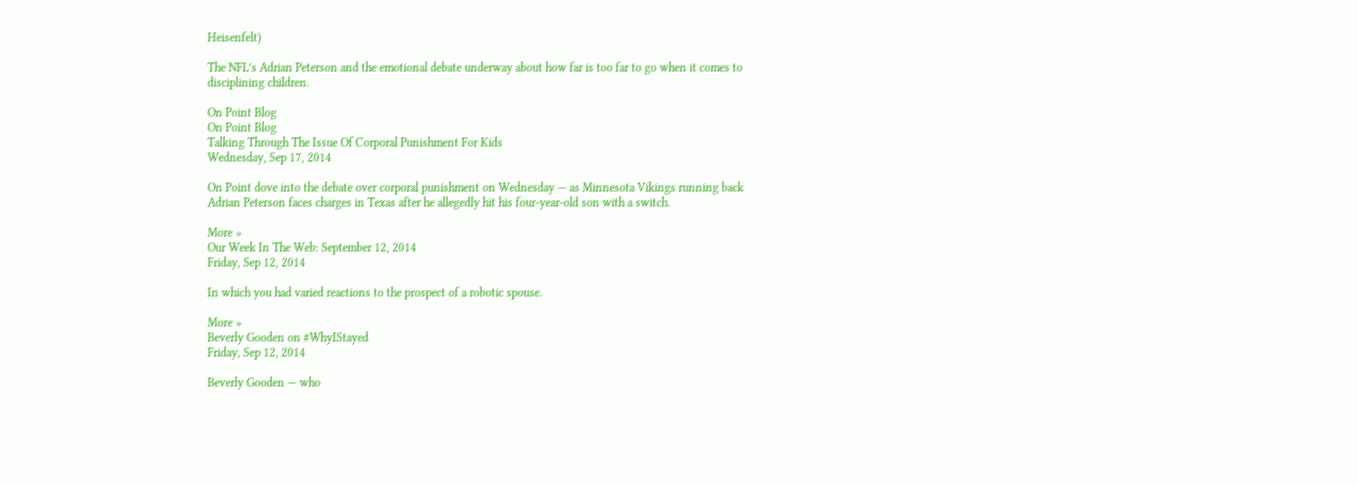Heisenfelt)

The NFL’s Adrian Peterson and the emotional debate underway about how far is too far to go when it comes to disciplining children.

On Point Blog
On Point Blog
Talking Through The Issue Of Corporal Punishment For Kids
Wednesday, Sep 17, 2014

On Point dove into the debate over corporal punishment on Wednesday — as Minnesota Vikings running back Adrian Peterson faces charges in Texas after he allegedly hit his four-year-old son with a switch.

More »
Our Week In The Web: September 12, 2014
Friday, Sep 12, 2014

In which you had varied reactions to the prospect of a robotic spouse.

More »
Beverly Gooden on #WhyIStayed
Friday, Sep 12, 2014

Beverly Gooden — who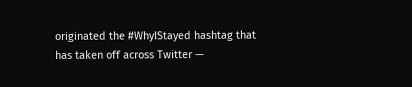originated the #WhyIStayed hashtag that has taken off across Twitter —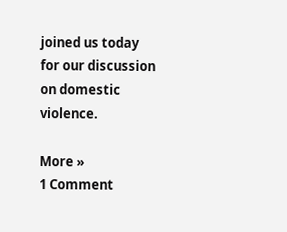joined us today for our discussion on domestic violence.

More »
1 Comment